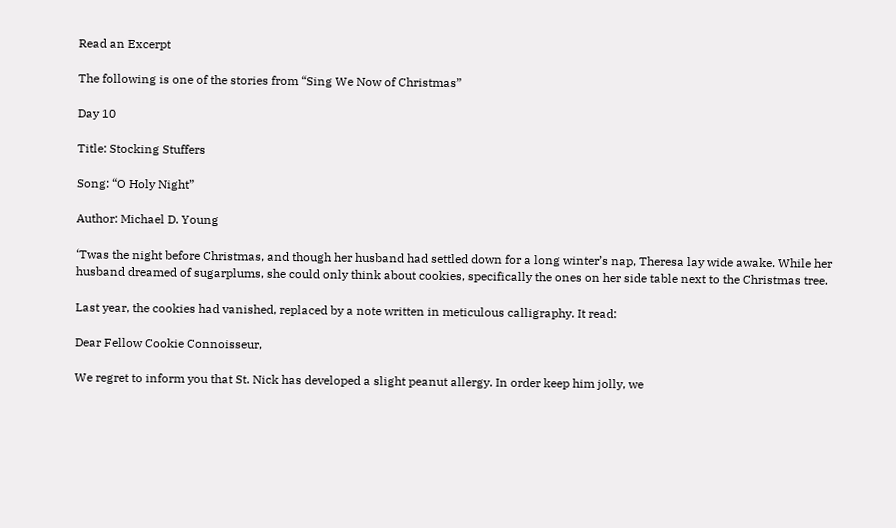Read an Excerpt

The following is one of the stories from “Sing We Now of Christmas”

Day 10

Title: Stocking Stuffers

Song: “O Holy Night”

Author: Michael D. Young

‘Twas the night before Christmas, and though her husband had settled down for a long winter’s nap, Theresa lay wide awake. While her husband dreamed of sugarplums, she could only think about cookies, specifically the ones on her side table next to the Christmas tree.

Last year, the cookies had vanished, replaced by a note written in meticulous calligraphy. It read:

Dear Fellow Cookie Connoisseur,

We regret to inform you that St. Nick has developed a slight peanut allergy. In order keep him jolly, we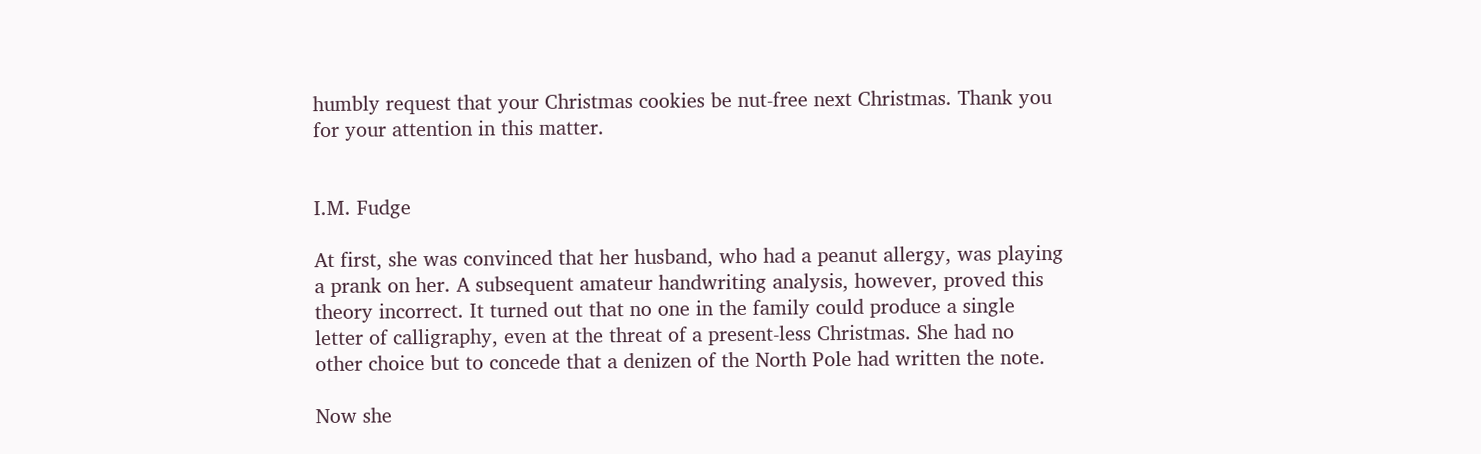humbly request that your Christmas cookies be nut-free next Christmas. Thank you for your attention in this matter.


I.M. Fudge

At first, she was convinced that her husband, who had a peanut allergy, was playing a prank on her. A subsequent amateur handwriting analysis, however, proved this theory incorrect. It turned out that no one in the family could produce a single letter of calligraphy, even at the threat of a present-less Christmas. She had no other choice but to concede that a denizen of the North Pole had written the note.

Now she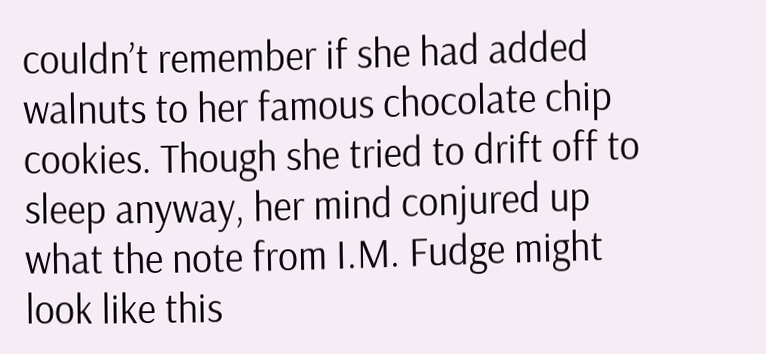couldn’t remember if she had added walnuts to her famous chocolate chip cookies. Though she tried to drift off to sleep anyway, her mind conjured up what the note from I.M. Fudge might look like this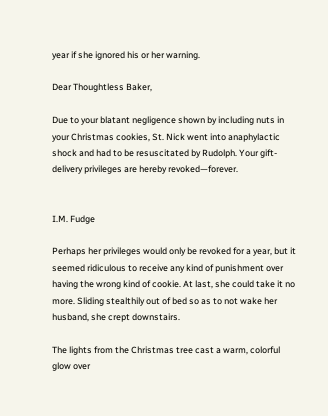year if she ignored his or her warning.

Dear Thoughtless Baker,

Due to your blatant negligence shown by including nuts in your Christmas cookies, St. Nick went into anaphylactic shock and had to be resuscitated by Rudolph. Your gift-delivery privileges are hereby revoked—forever.


I.M. Fudge

Perhaps her privileges would only be revoked for a year, but it seemed ridiculous to receive any kind of punishment over having the wrong kind of cookie. At last, she could take it no more. Sliding stealthily out of bed so as to not wake her husband, she crept downstairs.

The lights from the Christmas tree cast a warm, colorful glow over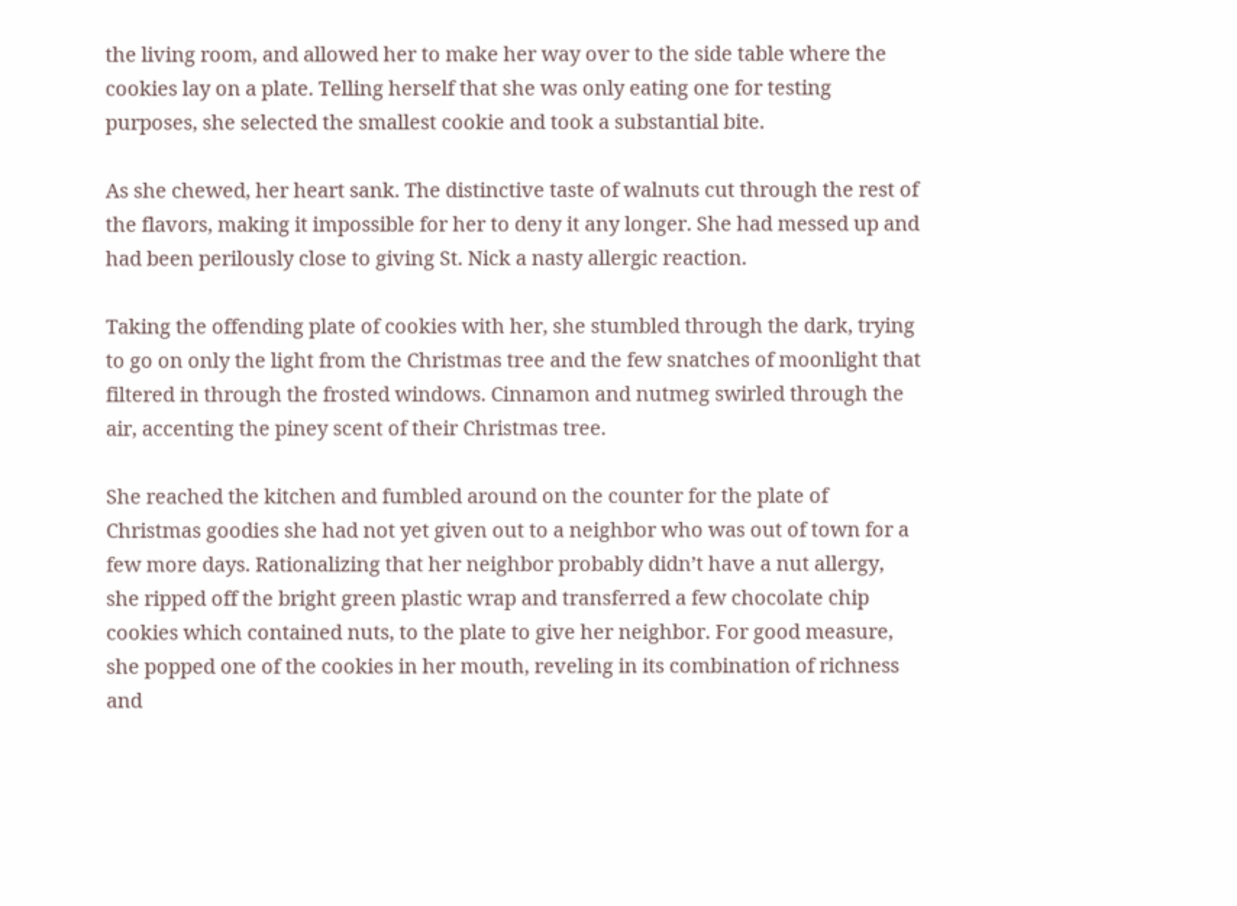the living room, and allowed her to make her way over to the side table where the cookies lay on a plate. Telling herself that she was only eating one for testing purposes, she selected the smallest cookie and took a substantial bite.

As she chewed, her heart sank. The distinctive taste of walnuts cut through the rest of the flavors, making it impossible for her to deny it any longer. She had messed up and had been perilously close to giving St. Nick a nasty allergic reaction.

Taking the offending plate of cookies with her, she stumbled through the dark, trying to go on only the light from the Christmas tree and the few snatches of moonlight that filtered in through the frosted windows. Cinnamon and nutmeg swirled through the air, accenting the piney scent of their Christmas tree.

She reached the kitchen and fumbled around on the counter for the plate of Christmas goodies she had not yet given out to a neighbor who was out of town for a few more days. Rationalizing that her neighbor probably didn’t have a nut allergy, she ripped off the bright green plastic wrap and transferred a few chocolate chip cookies which contained nuts, to the plate to give her neighbor. For good measure, she popped one of the cookies in her mouth, reveling in its combination of richness and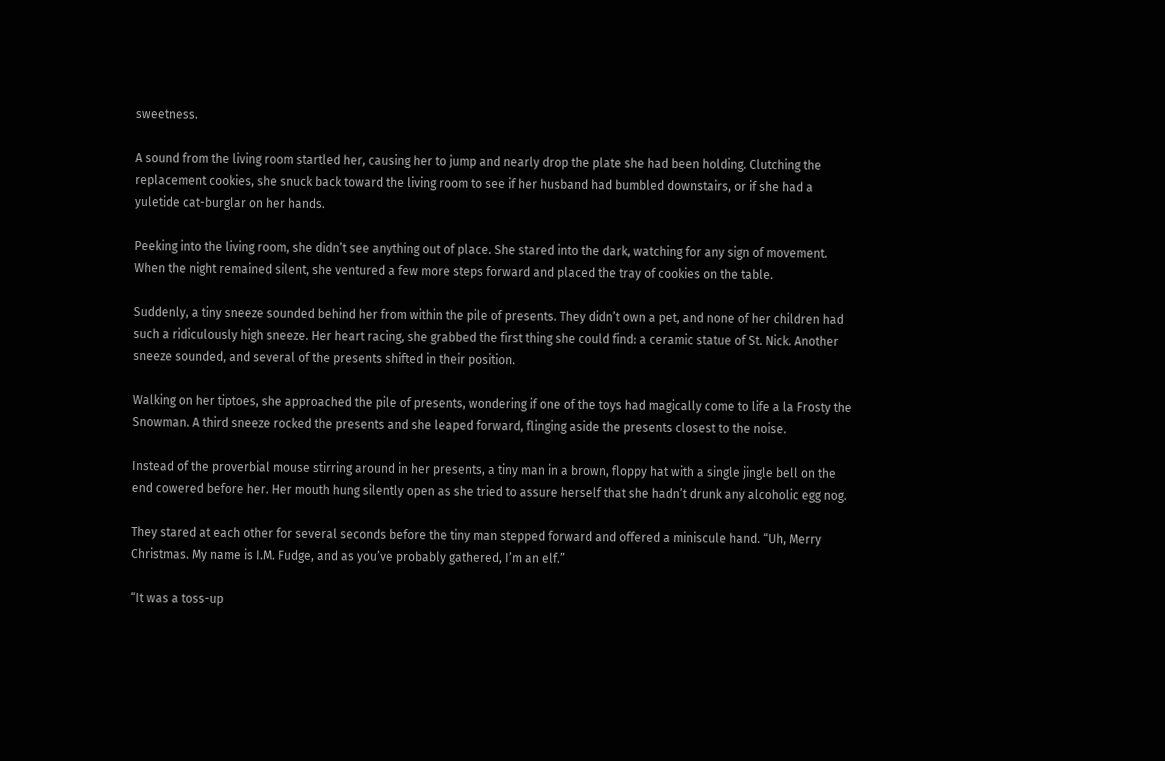sweetness.

A sound from the living room startled her, causing her to jump and nearly drop the plate she had been holding. Clutching the replacement cookies, she snuck back toward the living room to see if her husband had bumbled downstairs, or if she had a yuletide cat-burglar on her hands.

Peeking into the living room, she didn’t see anything out of place. She stared into the dark, watching for any sign of movement. When the night remained silent, she ventured a few more steps forward and placed the tray of cookies on the table.

Suddenly, a tiny sneeze sounded behind her from within the pile of presents. They didn’t own a pet, and none of her children had such a ridiculously high sneeze. Her heart racing, she grabbed the first thing she could find: a ceramic statue of St. Nick. Another sneeze sounded, and several of the presents shifted in their position.

Walking on her tiptoes, she approached the pile of presents, wondering if one of the toys had magically come to life a la Frosty the Snowman. A third sneeze rocked the presents and she leaped forward, flinging aside the presents closest to the noise.

Instead of the proverbial mouse stirring around in her presents, a tiny man in a brown, floppy hat with a single jingle bell on the end cowered before her. Her mouth hung silently open as she tried to assure herself that she hadn’t drunk any alcoholic egg nog.

They stared at each other for several seconds before the tiny man stepped forward and offered a miniscule hand. “Uh, Merry Christmas. My name is I.M. Fudge, and as you’ve probably gathered, I’m an elf.”

“It was a toss-up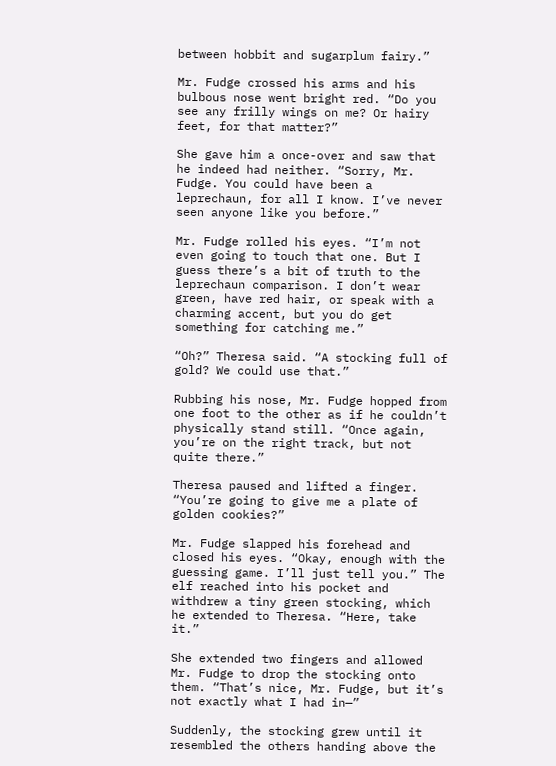between hobbit and sugarplum fairy.”

Mr. Fudge crossed his arms and his bulbous nose went bright red. “Do you see any frilly wings on me? Or hairy feet, for that matter?”

She gave him a once-over and saw that he indeed had neither. “Sorry, Mr. Fudge. You could have been a leprechaun, for all I know. I’ve never seen anyone like you before.”

Mr. Fudge rolled his eyes. “I’m not even going to touch that one. But I guess there’s a bit of truth to the leprechaun comparison. I don’t wear green, have red hair, or speak with a charming accent, but you do get something for catching me.”

“Oh?” Theresa said. “A stocking full of gold? We could use that.”

Rubbing his nose, Mr. Fudge hopped from one foot to the other as if he couldn’t physically stand still. “Once again, you’re on the right track, but not quite there.”

Theresa paused and lifted a finger. “You’re going to give me a plate of golden cookies?”

Mr. Fudge slapped his forehead and closed his eyes. “Okay, enough with the guessing game. I’ll just tell you.” The elf reached into his pocket and withdrew a tiny green stocking, which he extended to Theresa. “Here, take it.”

She extended two fingers and allowed Mr. Fudge to drop the stocking onto them. “That’s nice, Mr. Fudge, but it’s not exactly what I had in—”

Suddenly, the stocking grew until it resembled the others handing above the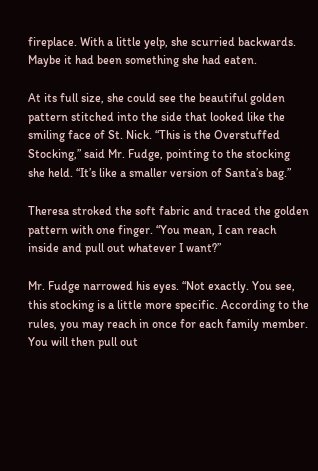fireplace. With a little yelp, she scurried backwards. Maybe it had been something she had eaten.

At its full size, she could see the beautiful golden pattern stitched into the side that looked like the smiling face of St. Nick. “This is the Overstuffed Stocking,” said Mr. Fudge, pointing to the stocking she held. “It’s like a smaller version of Santa’s bag.”

Theresa stroked the soft fabric and traced the golden pattern with one finger. “You mean, I can reach inside and pull out whatever I want?”

Mr. Fudge narrowed his eyes. “Not exactly. You see, this stocking is a little more specific. According to the rules, you may reach in once for each family member. You will then pull out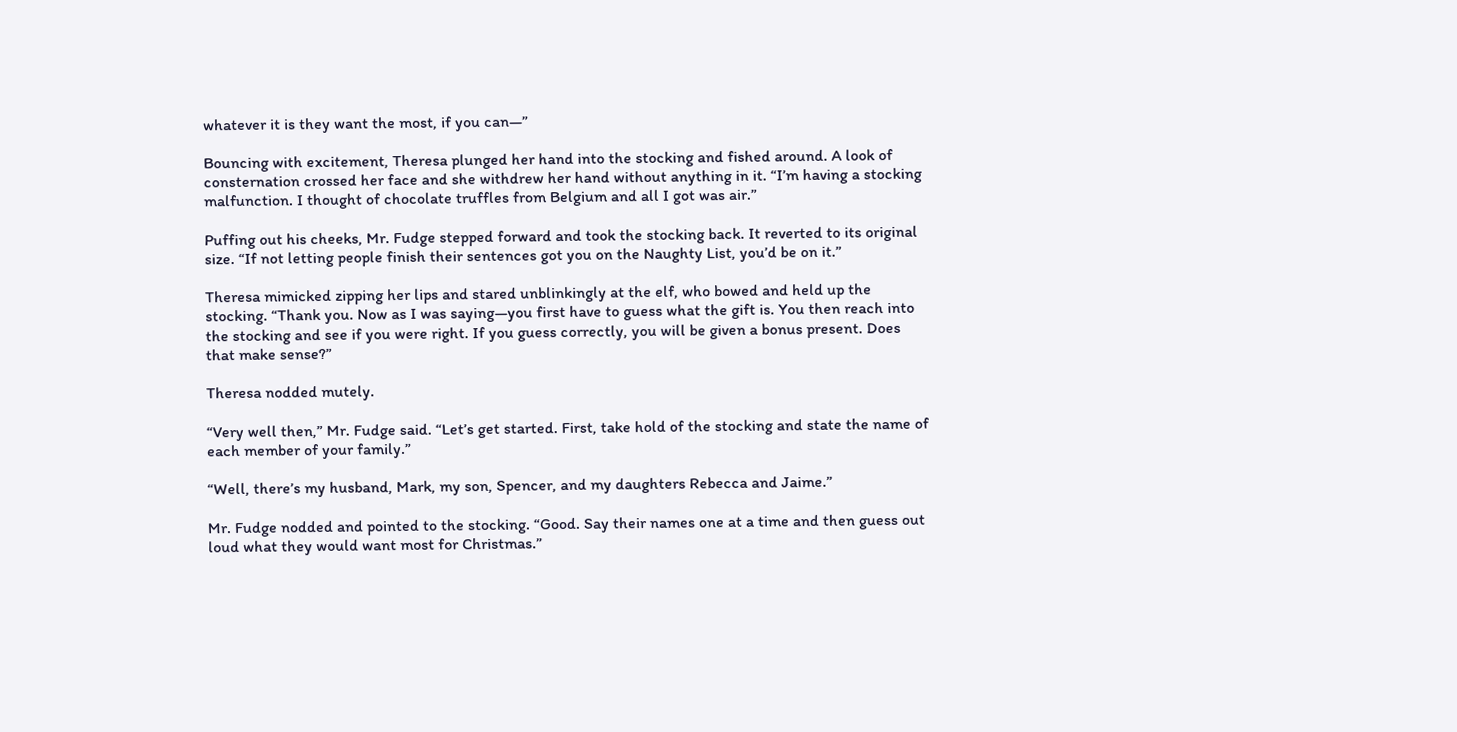whatever it is they want the most, if you can—”

Bouncing with excitement, Theresa plunged her hand into the stocking and fished around. A look of consternation crossed her face and she withdrew her hand without anything in it. “I’m having a stocking malfunction. I thought of chocolate truffles from Belgium and all I got was air.”

Puffing out his cheeks, Mr. Fudge stepped forward and took the stocking back. It reverted to its original size. “If not letting people finish their sentences got you on the Naughty List, you’d be on it.”

Theresa mimicked zipping her lips and stared unblinkingly at the elf, who bowed and held up the stocking. “Thank you. Now as I was saying—you first have to guess what the gift is. You then reach into the stocking and see if you were right. If you guess correctly, you will be given a bonus present. Does that make sense?”

Theresa nodded mutely.

“Very well then,” Mr. Fudge said. “Let’s get started. First, take hold of the stocking and state the name of each member of your family.”

“Well, there’s my husband, Mark, my son, Spencer, and my daughters Rebecca and Jaime.”

Mr. Fudge nodded and pointed to the stocking. “Good. Say their names one at a time and then guess out loud what they would want most for Christmas.”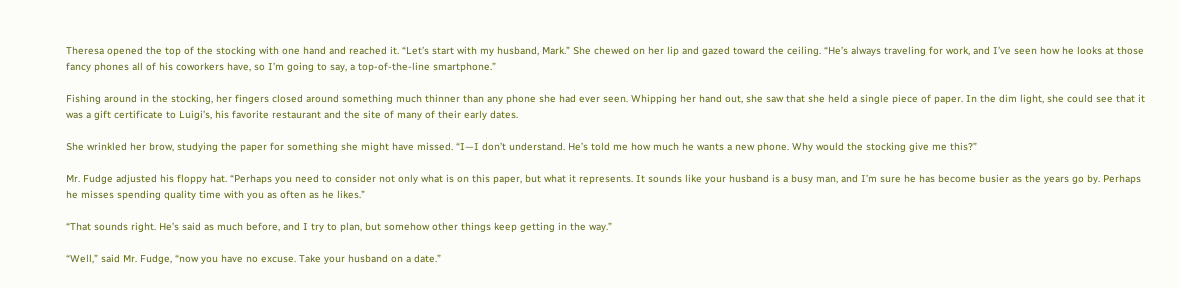Theresa opened the top of the stocking with one hand and reached it. “Let’s start with my husband, Mark.” She chewed on her lip and gazed toward the ceiling. “He’s always traveling for work, and I’ve seen how he looks at those fancy phones all of his coworkers have, so I’m going to say, a top-of-the-line smartphone.”

Fishing around in the stocking, her fingers closed around something much thinner than any phone she had ever seen. Whipping her hand out, she saw that she held a single piece of paper. In the dim light, she could see that it was a gift certificate to Luigi’s, his favorite restaurant and the site of many of their early dates.

She wrinkled her brow, studying the paper for something she might have missed. “I—I don’t understand. He’s told me how much he wants a new phone. Why would the stocking give me this?”

Mr. Fudge adjusted his floppy hat. “Perhaps you need to consider not only what is on this paper, but what it represents. It sounds like your husband is a busy man, and I’m sure he has become busier as the years go by. Perhaps he misses spending quality time with you as often as he likes.”

“That sounds right. He’s said as much before, and I try to plan, but somehow other things keep getting in the way.”

“Well,” said Mr. Fudge, “now you have no excuse. Take your husband on a date.”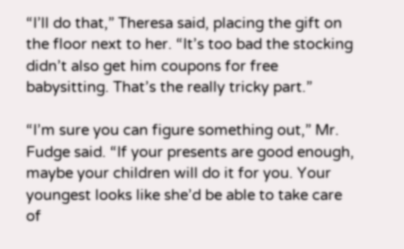“I’ll do that,” Theresa said, placing the gift on the floor next to her. “It’s too bad the stocking didn’t also get him coupons for free babysitting. That’s the really tricky part.”

“I’m sure you can figure something out,” Mr. Fudge said. “If your presents are good enough, maybe your children will do it for you. Your youngest looks like she’d be able to take care of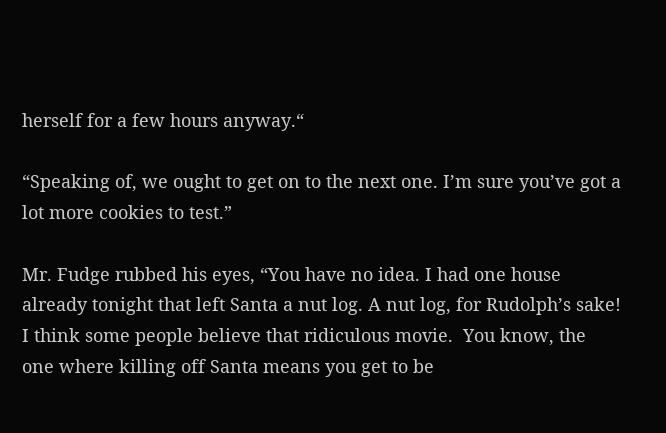herself for a few hours anyway.“

“Speaking of, we ought to get on to the next one. I’m sure you’ve got a lot more cookies to test.”

Mr. Fudge rubbed his eyes, “You have no idea. I had one house already tonight that left Santa a nut log. A nut log, for Rudolph’s sake! I think some people believe that ridiculous movie.  You know, the one where killing off Santa means you get to be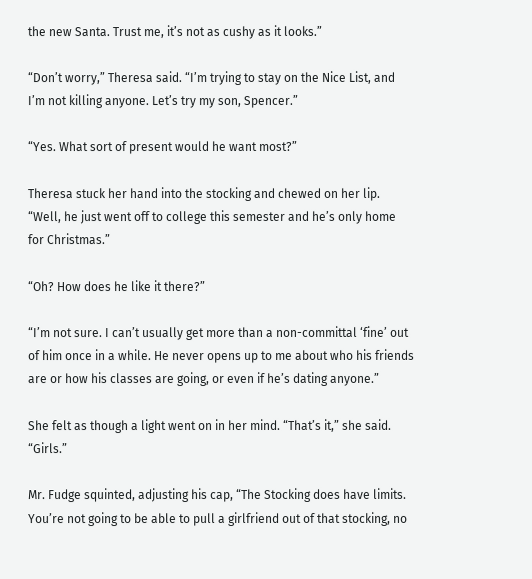the new Santa. Trust me, it’s not as cushy as it looks.”

“Don’t worry,” Theresa said. “I’m trying to stay on the Nice List, and I’m not killing anyone. Let’s try my son, Spencer.”

“Yes. What sort of present would he want most?”

Theresa stuck her hand into the stocking and chewed on her lip. “Well, he just went off to college this semester and he’s only home for Christmas.”

“Oh? How does he like it there?”

“I’m not sure. I can’t usually get more than a non-committal ‘fine’ out of him once in a while. He never opens up to me about who his friends are or how his classes are going, or even if he’s dating anyone.”

She felt as though a light went on in her mind. “That’s it,” she said. “Girls.”

Mr. Fudge squinted, adjusting his cap, “The Stocking does have limits. You’re not going to be able to pull a girlfriend out of that stocking, no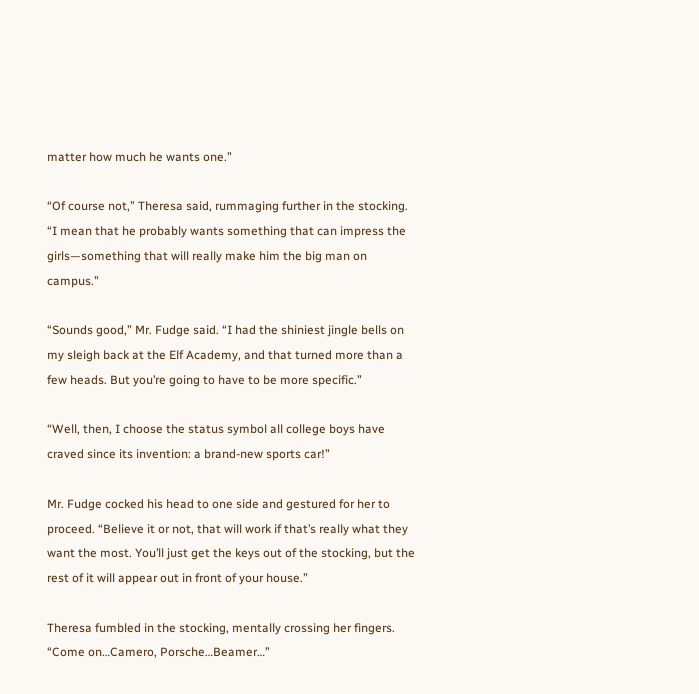matter how much he wants one.”

“Of course not,” Theresa said, rummaging further in the stocking. “I mean that he probably wants something that can impress the girls—something that will really make him the big man on campus.”

“Sounds good,” Mr. Fudge said. “I had the shiniest jingle bells on my sleigh back at the Elf Academy, and that turned more than a few heads. But you’re going to have to be more specific.”

“Well, then, I choose the status symbol all college boys have craved since its invention: a brand-new sports car!”

Mr. Fudge cocked his head to one side and gestured for her to proceed. “Believe it or not, that will work if that’s really what they want the most. You’ll just get the keys out of the stocking, but the rest of it will appear out in front of your house.”

Theresa fumbled in the stocking, mentally crossing her fingers. “Come on…Camero, Porsche…Beamer…”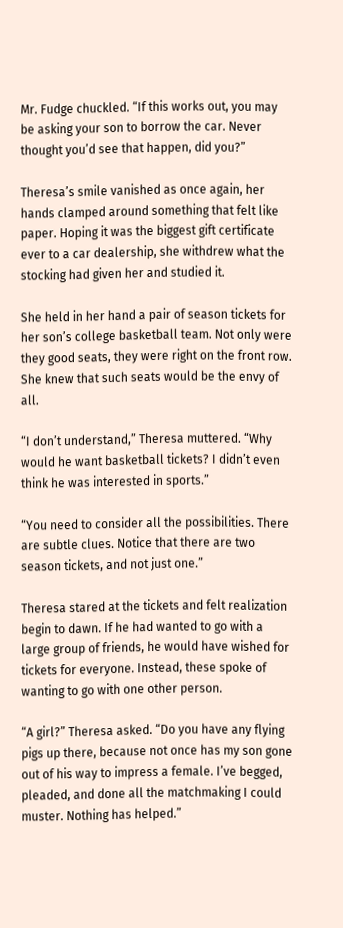Mr. Fudge chuckled. “If this works out, you may be asking your son to borrow the car. Never thought you’d see that happen, did you?”

Theresa’s smile vanished as once again, her hands clamped around something that felt like paper. Hoping it was the biggest gift certificate ever to a car dealership, she withdrew what the stocking had given her and studied it.

She held in her hand a pair of season tickets for her son’s college basketball team. Not only were they good seats, they were right on the front row. She knew that such seats would be the envy of all.

“I don’t understand,” Theresa muttered. “Why would he want basketball tickets? I didn’t even think he was interested in sports.”

“You need to consider all the possibilities. There are subtle clues. Notice that there are two season tickets, and not just one.”

Theresa stared at the tickets and felt realization begin to dawn. If he had wanted to go with a large group of friends, he would have wished for tickets for everyone. Instead, these spoke of wanting to go with one other person.

“A girl?” Theresa asked. “Do you have any flying pigs up there, because not once has my son gone out of his way to impress a female. I’ve begged, pleaded, and done all the matchmaking I could muster. Nothing has helped.”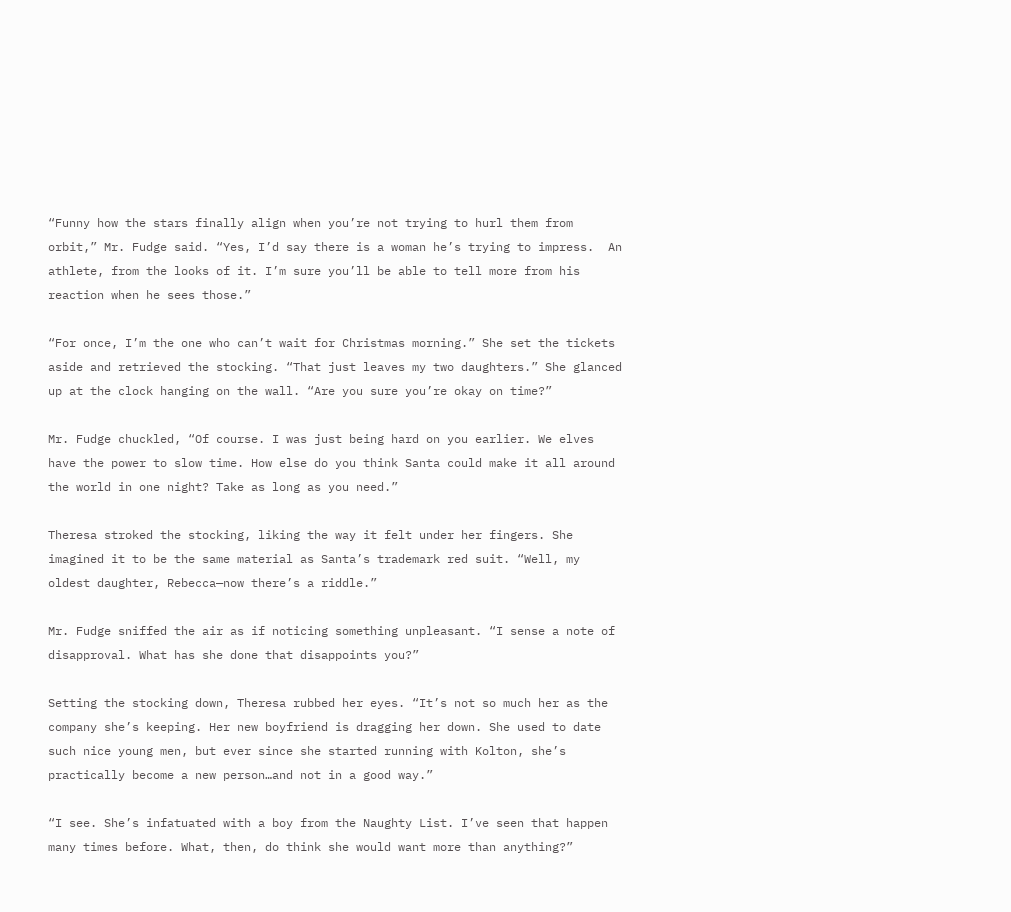“Funny how the stars finally align when you’re not trying to hurl them from orbit,” Mr. Fudge said. “Yes, I’d say there is a woman he’s trying to impress.  An athlete, from the looks of it. I’m sure you’ll be able to tell more from his reaction when he sees those.”

“For once, I’m the one who can’t wait for Christmas morning.” She set the tickets aside and retrieved the stocking. “That just leaves my two daughters.” She glanced up at the clock hanging on the wall. “Are you sure you’re okay on time?”

Mr. Fudge chuckled, “Of course. I was just being hard on you earlier. We elves have the power to slow time. How else do you think Santa could make it all around the world in one night? Take as long as you need.”

Theresa stroked the stocking, liking the way it felt under her fingers. She imagined it to be the same material as Santa’s trademark red suit. “Well, my oldest daughter, Rebecca—now there’s a riddle.”

Mr. Fudge sniffed the air as if noticing something unpleasant. “I sense a note of disapproval. What has she done that disappoints you?”

Setting the stocking down, Theresa rubbed her eyes. “It’s not so much her as the company she’s keeping. Her new boyfriend is dragging her down. She used to date such nice young men, but ever since she started running with Kolton, she’s practically become a new person…and not in a good way.”

“I see. She’s infatuated with a boy from the Naughty List. I’ve seen that happen many times before. What, then, do think she would want more than anything?”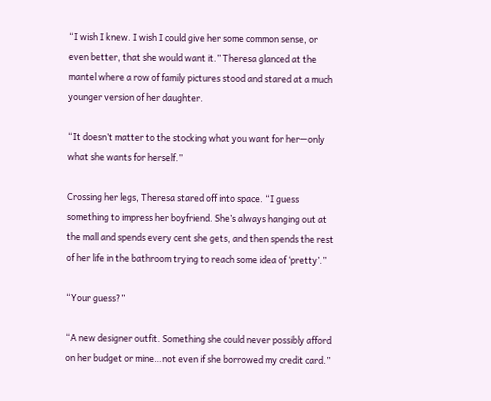“I wish I knew. I wish I could give her some common sense, or even better, that she would want it.” Theresa glanced at the mantel where a row of family pictures stood and stared at a much younger version of her daughter.

“It doesn’t matter to the stocking what you want for her—only what she wants for herself.”

Crossing her legs, Theresa stared off into space. “I guess something to impress her boyfriend. She’s always hanging out at the mall and spends every cent she gets, and then spends the rest of her life in the bathroom trying to reach some idea of ‘pretty’.”

“Your guess?”

“A new designer outfit. Something she could never possibly afford on her budget or mine…not even if she borrowed my credit card.”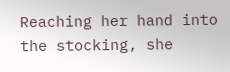Reaching her hand into the stocking, she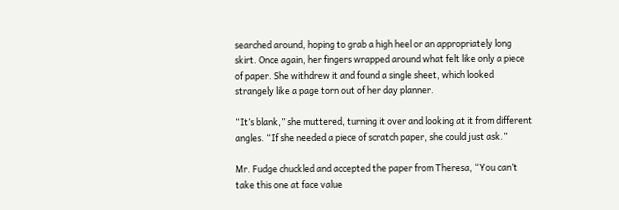searched around, hoping to grab a high heel or an appropriately long skirt. Once again, her fingers wrapped around what felt like only a piece of paper. She withdrew it and found a single sheet, which looked strangely like a page torn out of her day planner.

“It’s blank,” she muttered, turning it over and looking at it from different angles. “If she needed a piece of scratch paper, she could just ask.”

Mr. Fudge chuckled and accepted the paper from Theresa, “You can’t take this one at face value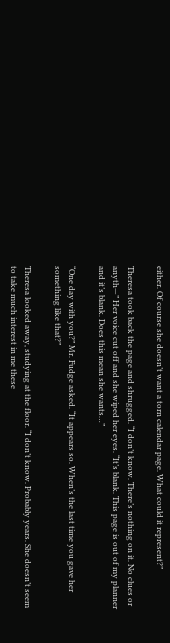either. Of course she doesn’t want a torn calendar page. What could it represent?”

Theresa took back the page and shrugged. “I don’t know. There’s nothing on it. No clues or anyth—” Her voice cut off and she wiped her eyes. “It’s blank. This page is out of my planner and it’s blank. Does this mean she wants…”

“One day with you?” Mr. Fudge asked. “It appears so. When’s the last time you gave her something like that?”

Theresa looked away, studying at the floor. “I don’t know. Probably years. She doesn’t seem to take much interest in me these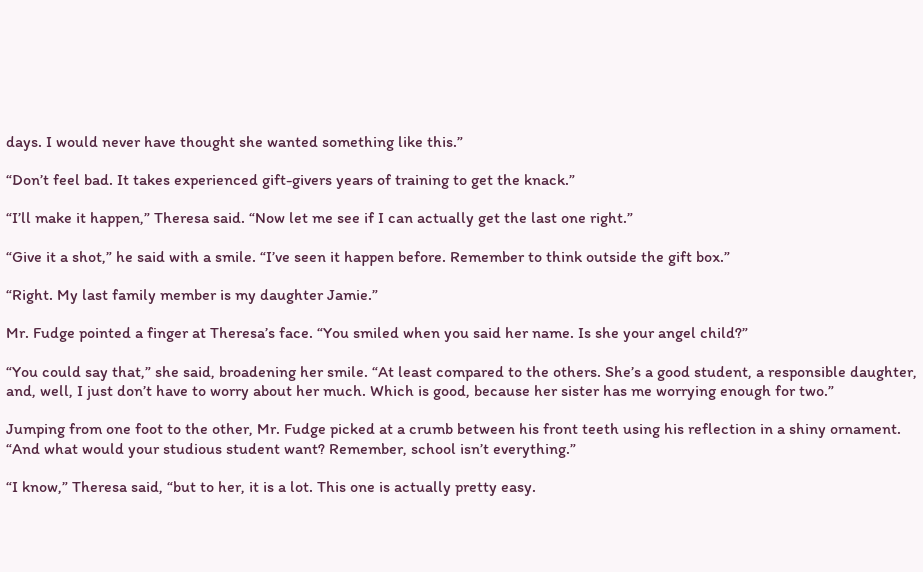days. I would never have thought she wanted something like this.”

“Don’t feel bad. It takes experienced gift-givers years of training to get the knack.”

“I’ll make it happen,” Theresa said. “Now let me see if I can actually get the last one right.”

“Give it a shot,” he said with a smile. “I’ve seen it happen before. Remember to think outside the gift box.”

“Right. My last family member is my daughter Jamie.”

Mr. Fudge pointed a finger at Theresa’s face. “You smiled when you said her name. Is she your angel child?”

“You could say that,” she said, broadening her smile. “At least compared to the others. She’s a good student, a responsible daughter, and, well, I just don’t have to worry about her much. Which is good, because her sister has me worrying enough for two.”

Jumping from one foot to the other, Mr. Fudge picked at a crumb between his front teeth using his reflection in a shiny ornament. “And what would your studious student want? Remember, school isn’t everything.”

“I know,” Theresa said, “but to her, it is a lot. This one is actually pretty easy.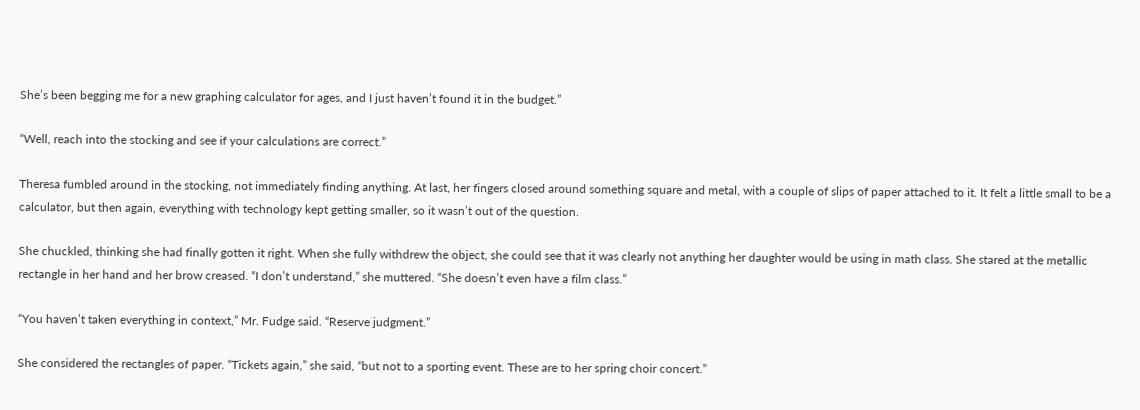She’s been begging me for a new graphing calculator for ages, and I just haven’t found it in the budget.”

“Well, reach into the stocking and see if your calculations are correct.”

Theresa fumbled around in the stocking, not immediately finding anything. At last, her fingers closed around something square and metal, with a couple of slips of paper attached to it. It felt a little small to be a calculator, but then again, everything with technology kept getting smaller, so it wasn’t out of the question.

She chuckled, thinking she had finally gotten it right. When she fully withdrew the object, she could see that it was clearly not anything her daughter would be using in math class. She stared at the metallic rectangle in her hand and her brow creased. “I don’t understand,” she muttered. “She doesn’t even have a film class.”

“You haven’t taken everything in context,” Mr. Fudge said. “Reserve judgment.”

She considered the rectangles of paper. “Tickets again,” she said, “but not to a sporting event. These are to her spring choir concert.”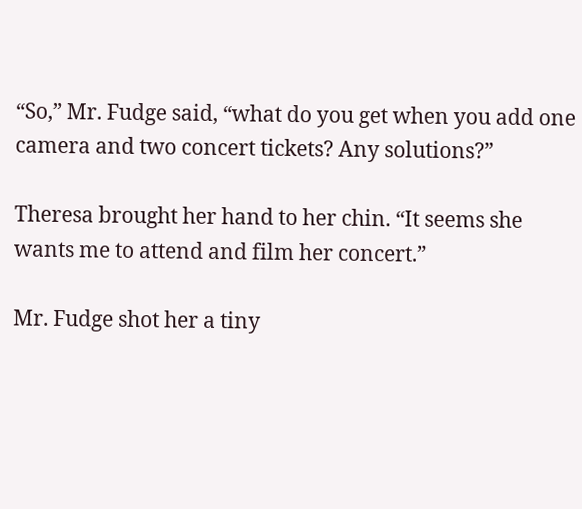“So,” Mr. Fudge said, “what do you get when you add one camera and two concert tickets? Any solutions?”

Theresa brought her hand to her chin. “It seems she wants me to attend and film her concert.”

Mr. Fudge shot her a tiny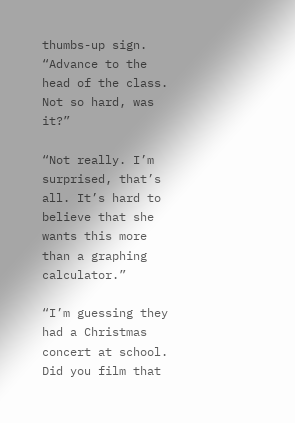thumbs-up sign. “Advance to the head of the class. Not so hard, was it?”

“Not really. I’m surprised, that’s all. It’s hard to believe that she wants this more than a graphing calculator.”

“I’m guessing they had a Christmas concert at school. Did you film that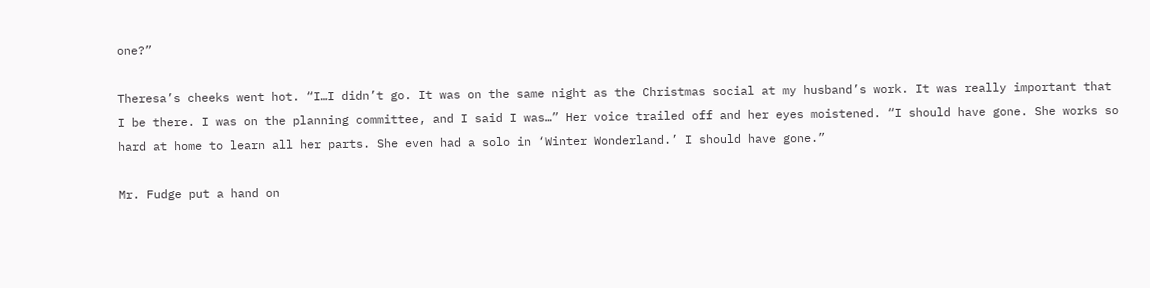one?”

Theresa’s cheeks went hot. “I…I didn’t go. It was on the same night as the Christmas social at my husband’s work. It was really important that I be there. I was on the planning committee, and I said I was…” Her voice trailed off and her eyes moistened. “I should have gone. She works so hard at home to learn all her parts. She even had a solo in ‘Winter Wonderland.’ I should have gone.”

Mr. Fudge put a hand on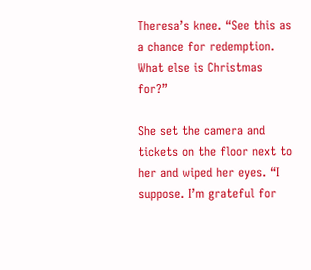Theresa’s knee. “See this as a chance for redemption. What else is Christmas for?”

She set the camera and tickets on the floor next to her and wiped her eyes. “I suppose. I’m grateful for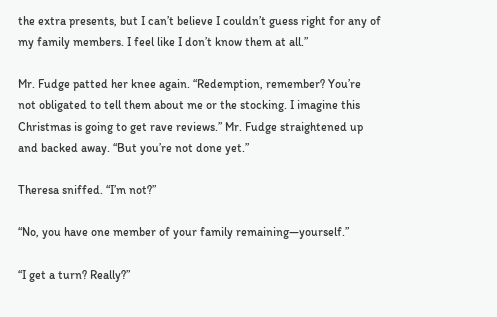the extra presents, but I can’t believe I couldn’t guess right for any of my family members. I feel like I don’t know them at all.”

Mr. Fudge patted her knee again. “Redemption, remember? You’re not obligated to tell them about me or the stocking. I imagine this Christmas is going to get rave reviews.” Mr. Fudge straightened up and backed away. “But you’re not done yet.”

Theresa sniffed. “I’m not?”

“No, you have one member of your family remaining—yourself.”

“I get a turn? Really?”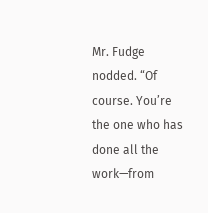Mr. Fudge nodded. “Of course. You’re the one who has done all the work—from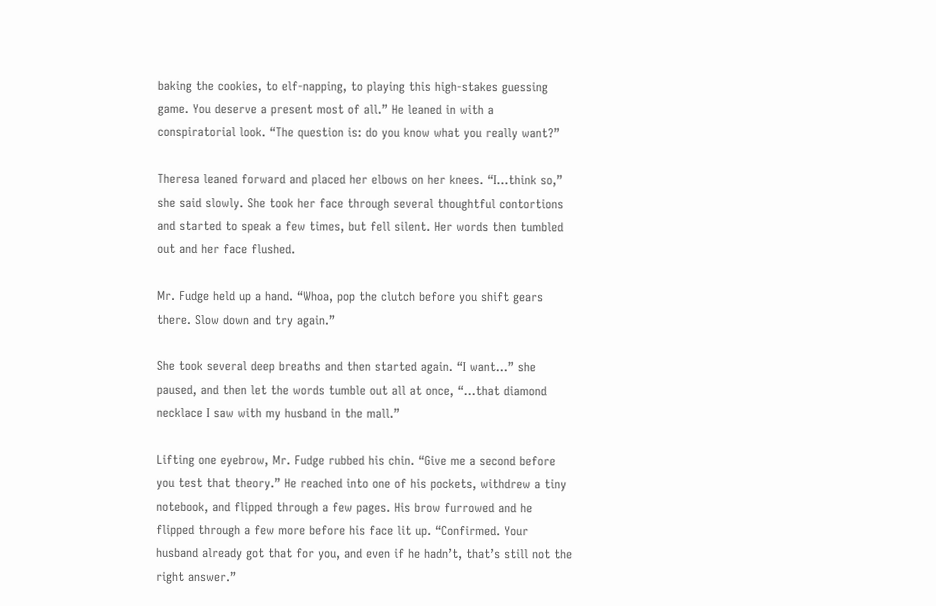baking the cookies, to elf-napping, to playing this high-stakes guessing game. You deserve a present most of all.” He leaned in with a conspiratorial look. “The question is: do you know what you really want?”

Theresa leaned forward and placed her elbows on her knees. “I…think so,” she said slowly. She took her face through several thoughtful contortions and started to speak a few times, but fell silent. Her words then tumbled out and her face flushed.

Mr. Fudge held up a hand. “Whoa, pop the clutch before you shift gears there. Slow down and try again.”

She took several deep breaths and then started again. “I want…” she paused, and then let the words tumble out all at once, “…that diamond necklace I saw with my husband in the mall.”

Lifting one eyebrow, Mr. Fudge rubbed his chin. “Give me a second before you test that theory.” He reached into one of his pockets, withdrew a tiny notebook, and flipped through a few pages. His brow furrowed and he flipped through a few more before his face lit up. “Confirmed. Your husband already got that for you, and even if he hadn’t, that’s still not the right answer.”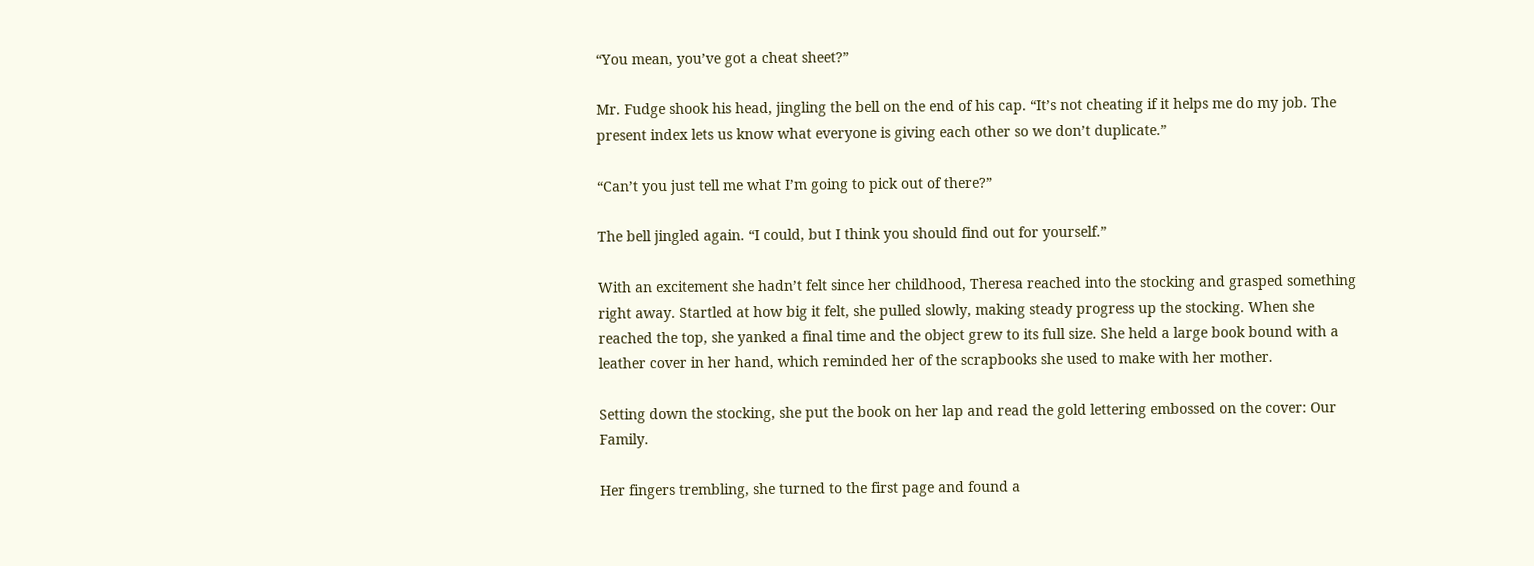“You mean, you’ve got a cheat sheet?”

Mr. Fudge shook his head, jingling the bell on the end of his cap. “It’s not cheating if it helps me do my job. The present index lets us know what everyone is giving each other so we don’t duplicate.”

“Can’t you just tell me what I’m going to pick out of there?”

The bell jingled again. “I could, but I think you should find out for yourself.”

With an excitement she hadn’t felt since her childhood, Theresa reached into the stocking and grasped something right away. Startled at how big it felt, she pulled slowly, making steady progress up the stocking. When she reached the top, she yanked a final time and the object grew to its full size. She held a large book bound with a leather cover in her hand, which reminded her of the scrapbooks she used to make with her mother.

Setting down the stocking, she put the book on her lap and read the gold lettering embossed on the cover: Our Family.

Her fingers trembling, she turned to the first page and found a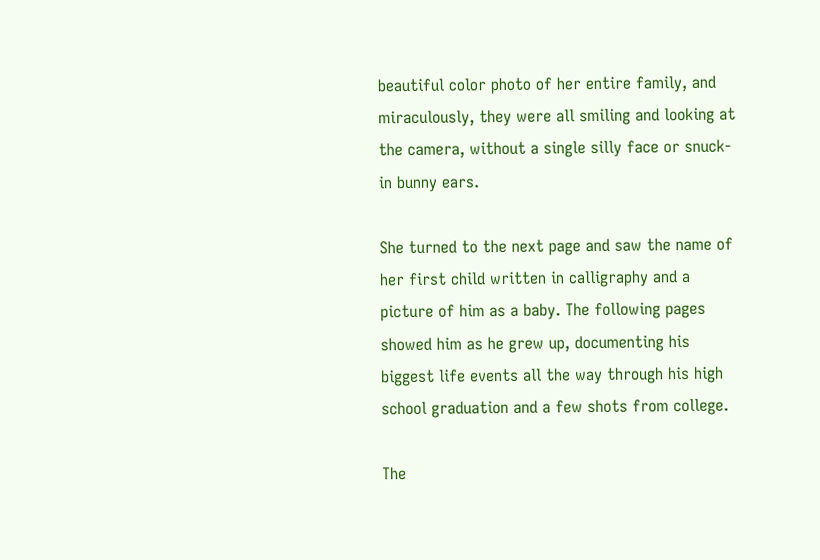beautiful color photo of her entire family, and miraculously, they were all smiling and looking at the camera, without a single silly face or snuck-in bunny ears.

She turned to the next page and saw the name of her first child written in calligraphy and a picture of him as a baby. The following pages showed him as he grew up, documenting his biggest life events all the way through his high school graduation and a few shots from college.

The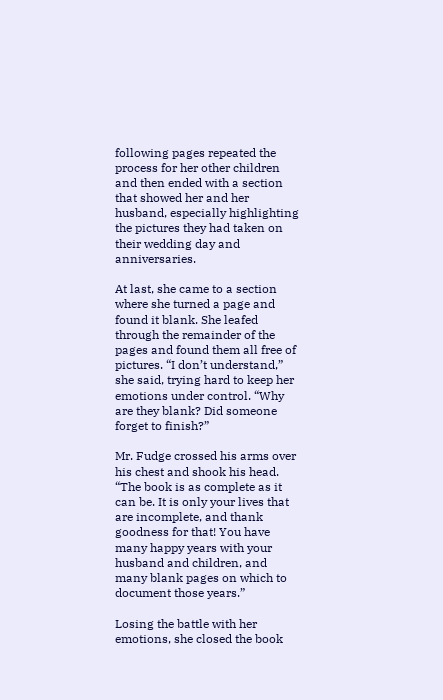following pages repeated the process for her other children and then ended with a section that showed her and her husband, especially highlighting the pictures they had taken on their wedding day and anniversaries.

At last, she came to a section where she turned a page and found it blank. She leafed through the remainder of the pages and found them all free of pictures. “I don’t understand,” she said, trying hard to keep her emotions under control. “Why are they blank? Did someone forget to finish?”

Mr. Fudge crossed his arms over his chest and shook his head. “The book is as complete as it can be. It is only your lives that are incomplete, and thank goodness for that! You have many happy years with your husband and children, and many blank pages on which to document those years.”

Losing the battle with her emotions, she closed the book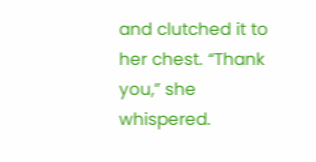and clutched it to her chest. “Thank you,” she whispered.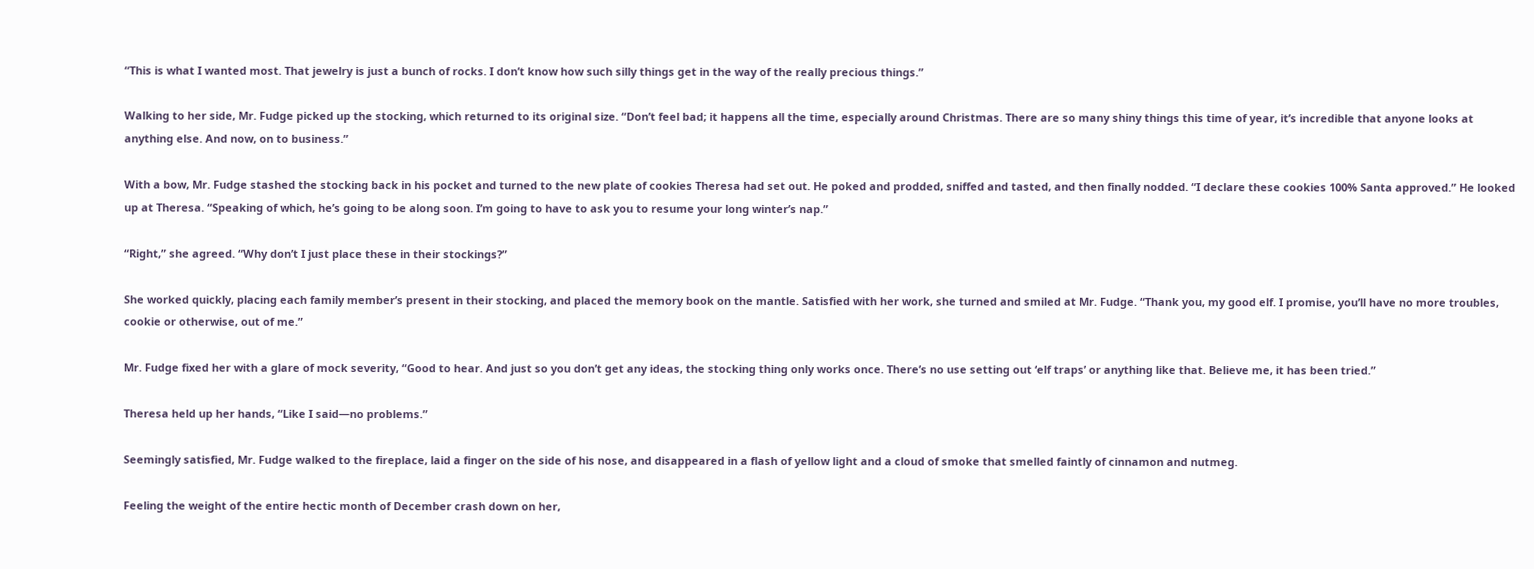“This is what I wanted most. That jewelry is just a bunch of rocks. I don’t know how such silly things get in the way of the really precious things.”

Walking to her side, Mr. Fudge picked up the stocking, which returned to its original size. “Don’t feel bad; it happens all the time, especially around Christmas. There are so many shiny things this time of year, it’s incredible that anyone looks at anything else. And now, on to business.”

With a bow, Mr. Fudge stashed the stocking back in his pocket and turned to the new plate of cookies Theresa had set out. He poked and prodded, sniffed and tasted, and then finally nodded. “I declare these cookies 100% Santa approved.” He looked up at Theresa. “Speaking of which, he’s going to be along soon. I’m going to have to ask you to resume your long winter’s nap.”

“Right,” she agreed. “Why don’t I just place these in their stockings?”

She worked quickly, placing each family member’s present in their stocking, and placed the memory book on the mantle. Satisfied with her work, she turned and smiled at Mr. Fudge. “Thank you, my good elf. I promise, you’ll have no more troubles, cookie or otherwise, out of me.”

Mr. Fudge fixed her with a glare of mock severity, “Good to hear. And just so you don’t get any ideas, the stocking thing only works once. There’s no use setting out ‘elf traps’ or anything like that. Believe me, it has been tried.”

Theresa held up her hands, “Like I said—no problems.”

Seemingly satisfied, Mr. Fudge walked to the fireplace, laid a finger on the side of his nose, and disappeared in a flash of yellow light and a cloud of smoke that smelled faintly of cinnamon and nutmeg.

Feeling the weight of the entire hectic month of December crash down on her,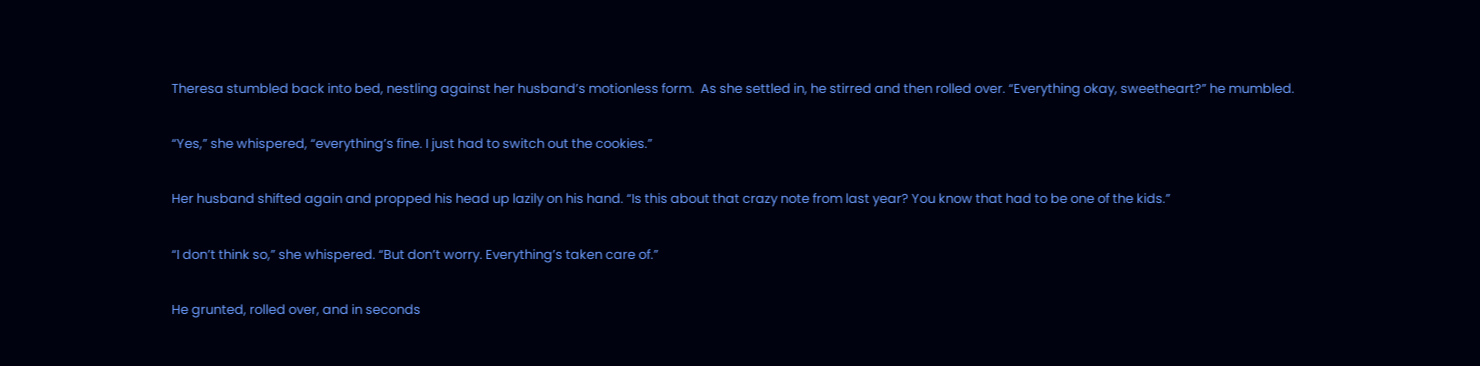Theresa stumbled back into bed, nestling against her husband’s motionless form.  As she settled in, he stirred and then rolled over. “Everything okay, sweetheart?” he mumbled.

“Yes,” she whispered, “everything’s fine. I just had to switch out the cookies.”

Her husband shifted again and propped his head up lazily on his hand. “Is this about that crazy note from last year? You know that had to be one of the kids.”

“I don’t think so,” she whispered. “But don’t worry. Everything’s taken care of.”

He grunted, rolled over, and in seconds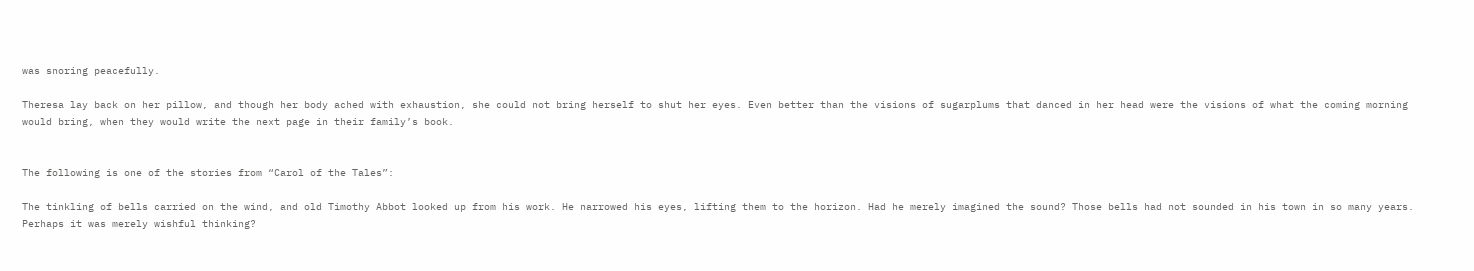was snoring peacefully.

Theresa lay back on her pillow, and though her body ached with exhaustion, she could not bring herself to shut her eyes. Even better than the visions of sugarplums that danced in her head were the visions of what the coming morning would bring, when they would write the next page in their family’s book.


The following is one of the stories from “Carol of the Tales”:

The tinkling of bells carried on the wind, and old Timothy Abbot looked up from his work. He narrowed his eyes, lifting them to the horizon. Had he merely imagined the sound? Those bells had not sounded in his town in so many years. Perhaps it was merely wishful thinking?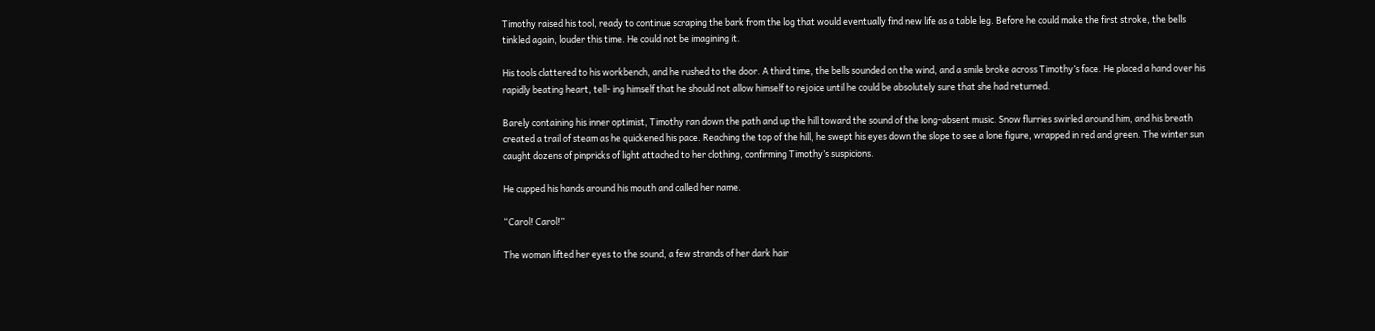Timothy raised his tool, ready to continue scraping the bark from the log that would eventually find new life as a table leg. Before he could make the first stroke, the bells tinkled again, louder this time. He could not be imagining it.

His tools clattered to his workbench, and he rushed to the door. A third time, the bells sounded on the wind, and a smile broke across Timothy’s face. He placed a hand over his rapidly beating heart, tell- ing himself that he should not allow himself to rejoice until he could be absolutely sure that she had returned.

Barely containing his inner optimist, Timothy ran down the path and up the hill toward the sound of the long-absent music. Snow flurries swirled around him, and his breath created a trail of steam as he quickened his pace. Reaching the top of the hill, he swept his eyes down the slope to see a lone figure, wrapped in red and green. The winter sun caught dozens of pinpricks of light attached to her clothing, confirming Timothy’s suspicions.

He cupped his hands around his mouth and called her name.

“Carol! Carol!”

The woman lifted her eyes to the sound, a few strands of her dark hair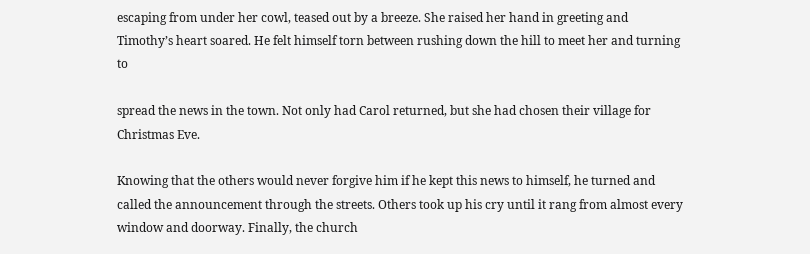escaping from under her cowl, teased out by a breeze. She raised her hand in greeting and Timothy’s heart soared. He felt himself torn between rushing down the hill to meet her and turning to

spread the news in the town. Not only had Carol returned, but she had chosen their village for Christmas Eve.

Knowing that the others would never forgive him if he kept this news to himself, he turned and called the announcement through the streets. Others took up his cry until it rang from almost every window and doorway. Finally, the church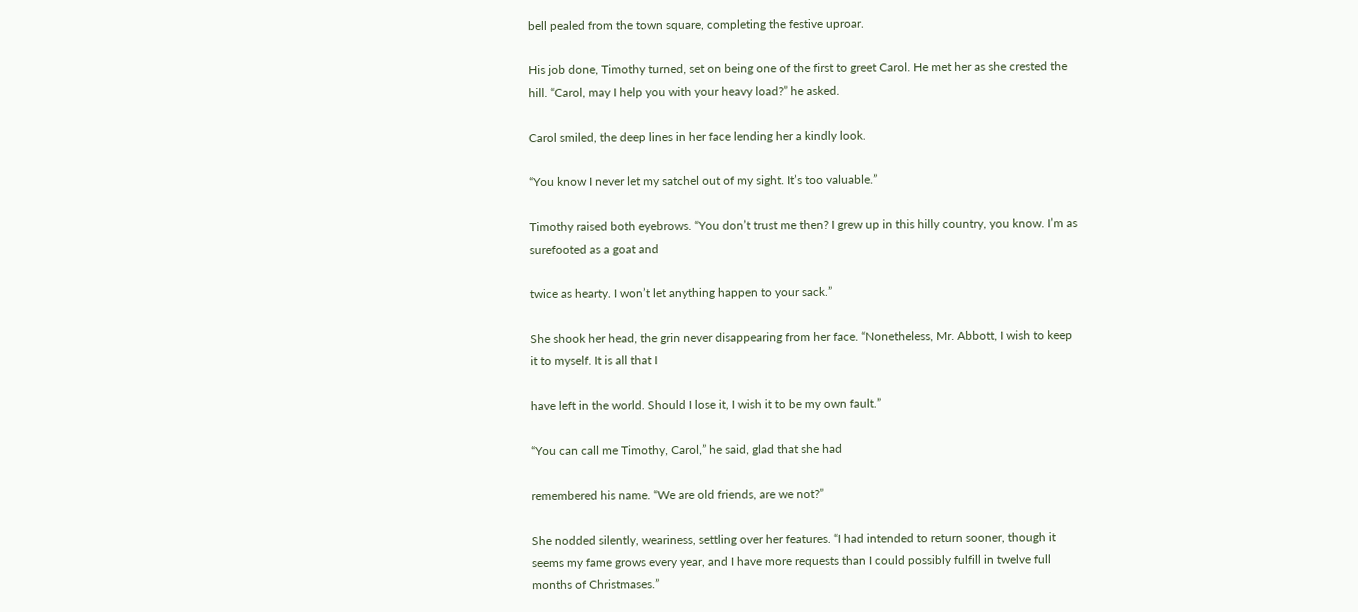bell pealed from the town square, completing the festive uproar.

His job done, Timothy turned, set on being one of the first to greet Carol. He met her as she crested the hill. “Carol, may I help you with your heavy load?” he asked.

Carol smiled, the deep lines in her face lending her a kindly look.

“You know I never let my satchel out of my sight. It’s too valuable.”

Timothy raised both eyebrows. “You don’t trust me then? I grew up in this hilly country, you know. I’m as surefooted as a goat and

twice as hearty. I won’t let anything happen to your sack.”

She shook her head, the grin never disappearing from her face. “Nonetheless, Mr. Abbott, I wish to keep it to myself. It is all that I

have left in the world. Should I lose it, I wish it to be my own fault.”

“You can call me Timothy, Carol,” he said, glad that she had

remembered his name. “We are old friends, are we not?”

She nodded silently, weariness, settling over her features. “I had intended to return sooner, though it seems my fame grows every year, and I have more requests than I could possibly fulfill in twelve full months of Christmases.”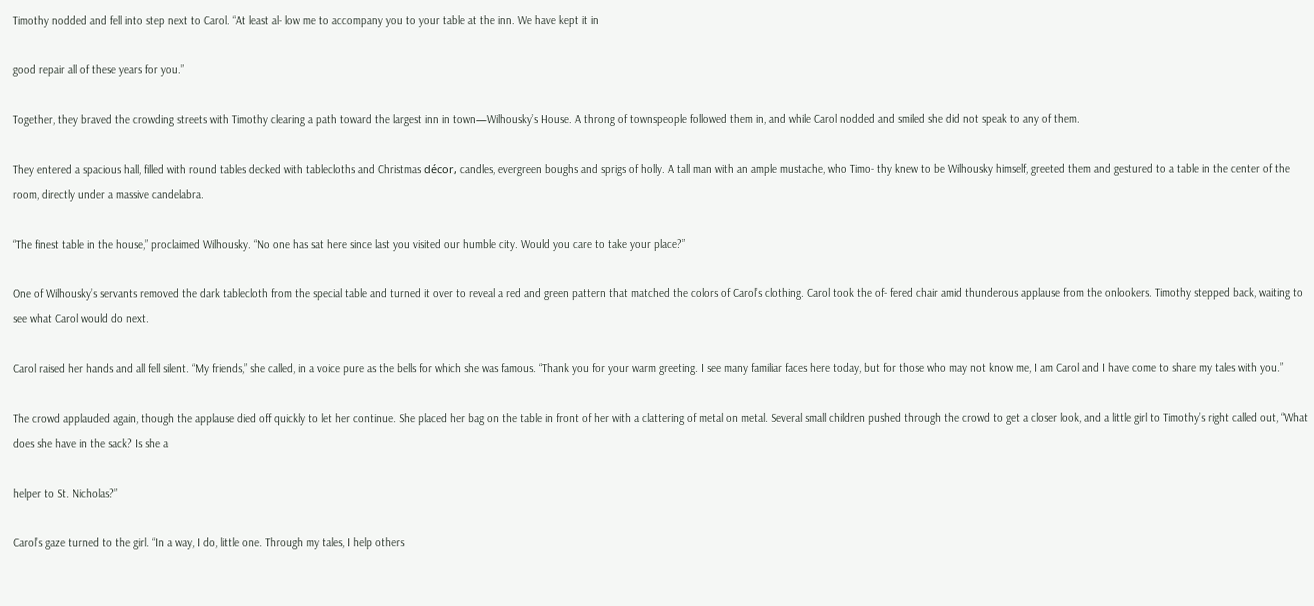Timothy nodded and fell into step next to Carol. “At least al- low me to accompany you to your table at the inn. We have kept it in

good repair all of these years for you.”

Together, they braved the crowding streets with Timothy clearing a path toward the largest inn in town—Wilhousky’s House. A throng of townspeople followed them in, and while Carol nodded and smiled she did not speak to any of them.

They entered a spacious hall, filled with round tables decked with tablecloths and Christmas décor, candles, evergreen boughs and sprigs of holly. A tall man with an ample mustache, who Timo- thy knew to be Wilhousky himself, greeted them and gestured to a table in the center of the room, directly under a massive candelabra.

“The finest table in the house,” proclaimed Wilhousky. “No one has sat here since last you visited our humble city. Would you care to take your place?”

One of Wilhousky’s servants removed the dark tablecloth from the special table and turned it over to reveal a red and green pattern that matched the colors of Carol’s clothing. Carol took the of- fered chair amid thunderous applause from the onlookers. Timothy stepped back, waiting to see what Carol would do next.

Carol raised her hands and all fell silent. “My friends,” she called, in a voice pure as the bells for which she was famous. “Thank you for your warm greeting. I see many familiar faces here today, but for those who may not know me, I am Carol and I have come to share my tales with you.”

The crowd applauded again, though the applause died off quickly to let her continue. She placed her bag on the table in front of her with a clattering of metal on metal. Several small children pushed through the crowd to get a closer look, and a little girl to Timothy’s right called out, “What does she have in the sack? Is she a

helper to St. Nicholas?”

Carol’s gaze turned to the girl. “In a way, I do, little one. Through my tales, I help others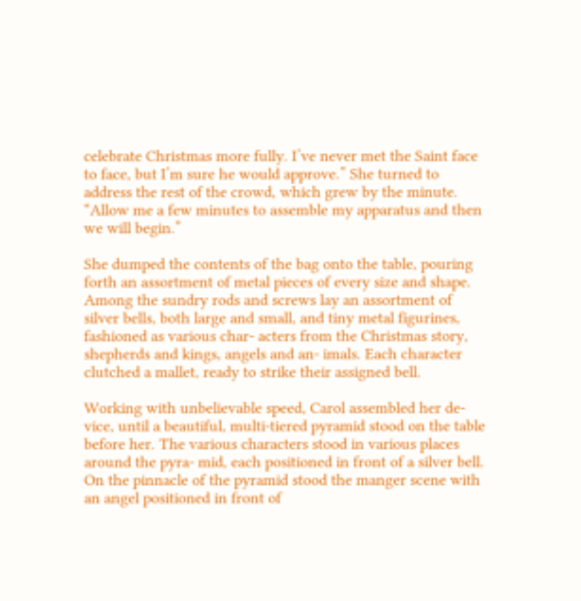celebrate Christmas more fully. I’ve never met the Saint face to face, but I’m sure he would approve.” She turned to address the rest of the crowd, which grew by the minute. “Allow me a few minutes to assemble my apparatus and then we will begin.”

She dumped the contents of the bag onto the table, pouring forth an assortment of metal pieces of every size and shape. Among the sundry rods and screws lay an assortment of silver bells, both large and small, and tiny metal figurines, fashioned as various char- acters from the Christmas story, shepherds and kings, angels and an- imals. Each character clutched a mallet, ready to strike their assigned bell.

Working with unbelievable speed, Carol assembled her de- vice, until a beautiful, multi-tiered pyramid stood on the table before her. The various characters stood in various places around the pyra- mid, each positioned in front of a silver bell. On the pinnacle of the pyramid stood the manger scene with an angel positioned in front of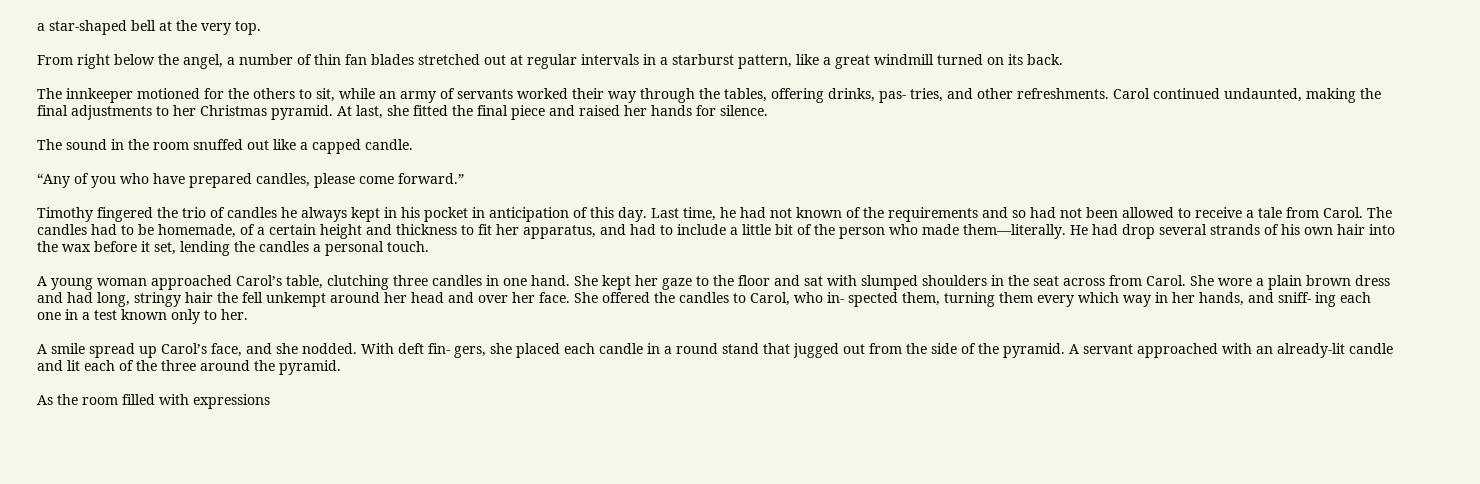a star-shaped bell at the very top.

From right below the angel, a number of thin fan blades stretched out at regular intervals in a starburst pattern, like a great windmill turned on its back.

The innkeeper motioned for the others to sit, while an army of servants worked their way through the tables, offering drinks, pas- tries, and other refreshments. Carol continued undaunted, making the final adjustments to her Christmas pyramid. At last, she fitted the final piece and raised her hands for silence.

The sound in the room snuffed out like a capped candle.

“Any of you who have prepared candles, please come forward.”

Timothy fingered the trio of candles he always kept in his pocket in anticipation of this day. Last time, he had not known of the requirements and so had not been allowed to receive a tale from Carol. The candles had to be homemade, of a certain height and thickness to fit her apparatus, and had to include a little bit of the person who made them—literally. He had drop several strands of his own hair into the wax before it set, lending the candles a personal touch.

A young woman approached Carol’s table, clutching three candles in one hand. She kept her gaze to the floor and sat with slumped shoulders in the seat across from Carol. She wore a plain brown dress and had long, stringy hair the fell unkempt around her head and over her face. She offered the candles to Carol, who in- spected them, turning them every which way in her hands, and sniff- ing each one in a test known only to her.

A smile spread up Carol’s face, and she nodded. With deft fin- gers, she placed each candle in a round stand that jugged out from the side of the pyramid. A servant approached with an already-lit candle and lit each of the three around the pyramid.

As the room filled with expressions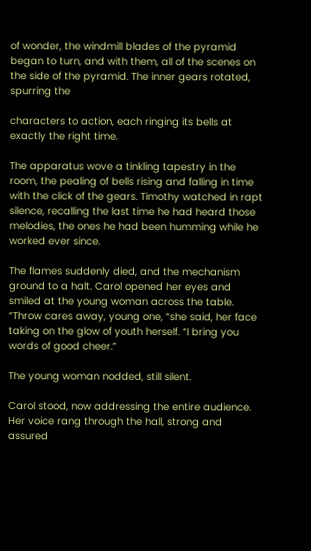of wonder, the windmill blades of the pyramid began to turn, and with them, all of the scenes on the side of the pyramid. The inner gears rotated, spurring the

characters to action, each ringing its bells at exactly the right time.

The apparatus wove a tinkling tapestry in the room, the pealing of bells rising and falling in time with the click of the gears. Timothy watched in rapt silence, recalling the last time he had heard those melodies, the ones he had been humming while he worked ever since.

The flames suddenly died, and the mechanism ground to a halt. Carol opened her eyes and smiled at the young woman across the table. “Throw cares away, young one, “she said, her face taking on the glow of youth herself. “I bring you words of good cheer.”

The young woman nodded, still silent.

Carol stood, now addressing the entire audience. Her voice rang through the hall, strong and assured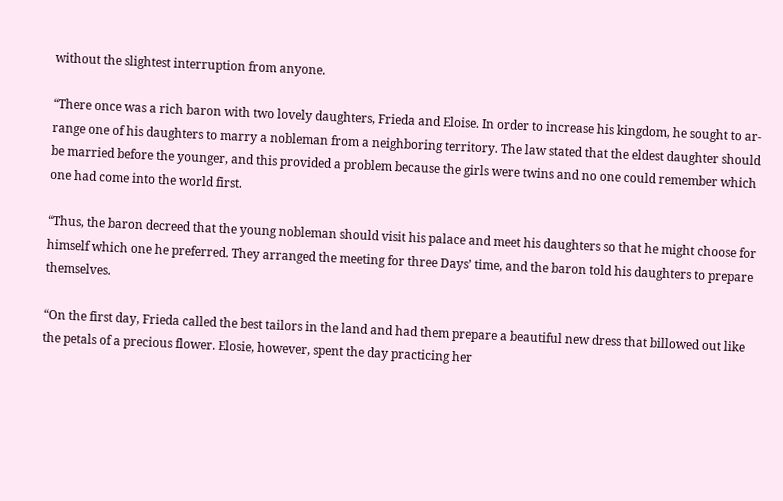without the slightest interruption from anyone.

“There once was a rich baron with two lovely daughters, Frieda and Eloise. In order to increase his kingdom, he sought to ar- range one of his daughters to marry a nobleman from a neighboring territory. The law stated that the eldest daughter should be married before the younger, and this provided a problem because the girls were twins and no one could remember which one had come into the world first.

“Thus, the baron decreed that the young nobleman should visit his palace and meet his daughters so that he might choose for himself which one he preferred. They arranged the meeting for three Days’ time, and the baron told his daughters to prepare themselves.

“On the first day, Frieda called the best tailors in the land and had them prepare a beautiful new dress that billowed out like the petals of a precious flower. Elosie, however, spent the day practicing her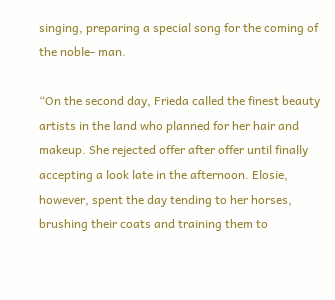singing, preparing a special song for the coming of the noble- man.

“On the second day, Frieda called the finest beauty artists in the land who planned for her hair and makeup. She rejected offer after offer until finally accepting a look late in the afternoon. Elosie, however, spent the day tending to her horses, brushing their coats and training them to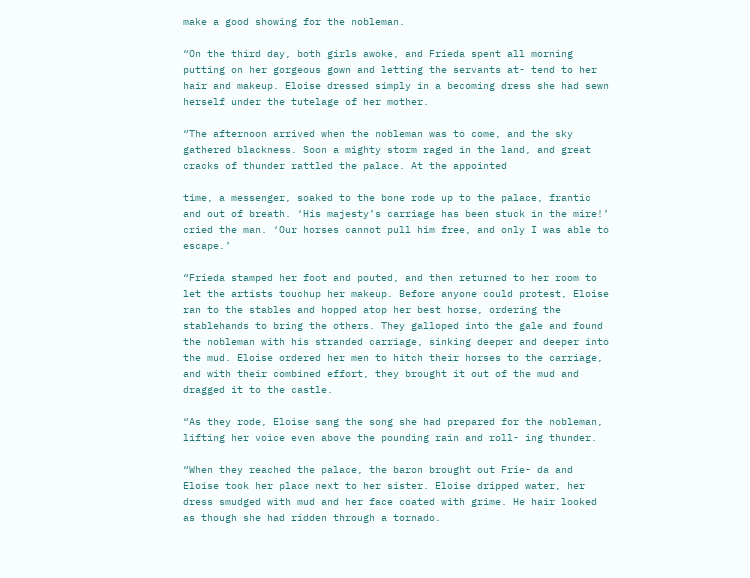make a good showing for the nobleman.

“On the third day, both girls awoke, and Frieda spent all morning putting on her gorgeous gown and letting the servants at- tend to her hair and makeup. Eloise dressed simply in a becoming dress she had sewn herself under the tutelage of her mother.

“The afternoon arrived when the nobleman was to come, and the sky gathered blackness. Soon a mighty storm raged in the land, and great cracks of thunder rattled the palace. At the appointed

time, a messenger, soaked to the bone rode up to the palace, frantic and out of breath. ‘His majesty’s carriage has been stuck in the mire!’ cried the man. ‘Our horses cannot pull him free, and only I was able to escape.’

“Frieda stamped her foot and pouted, and then returned to her room to let the artists touchup her makeup. Before anyone could protest, Eloise ran to the stables and hopped atop her best horse, ordering the stablehands to bring the others. They galloped into the gale and found the nobleman with his stranded carriage, sinking deeper and deeper into the mud. Eloise ordered her men to hitch their horses to the carriage, and with their combined effort, they brought it out of the mud and dragged it to the castle.

“As they rode, Eloise sang the song she had prepared for the nobleman, lifting her voice even above the pounding rain and roll- ing thunder.

“When they reached the palace, the baron brought out Frie- da and Eloise took her place next to her sister. Eloise dripped water, her dress smudged with mud and her face coated with grime. He hair looked as though she had ridden through a tornado.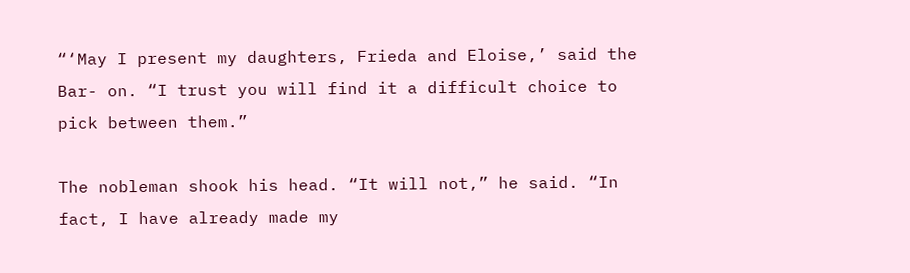“‘May I present my daughters, Frieda and Eloise,’ said the Bar- on. “I trust you will find it a difficult choice to pick between them.”

The nobleman shook his head. “It will not,” he said. “In fact, I have already made my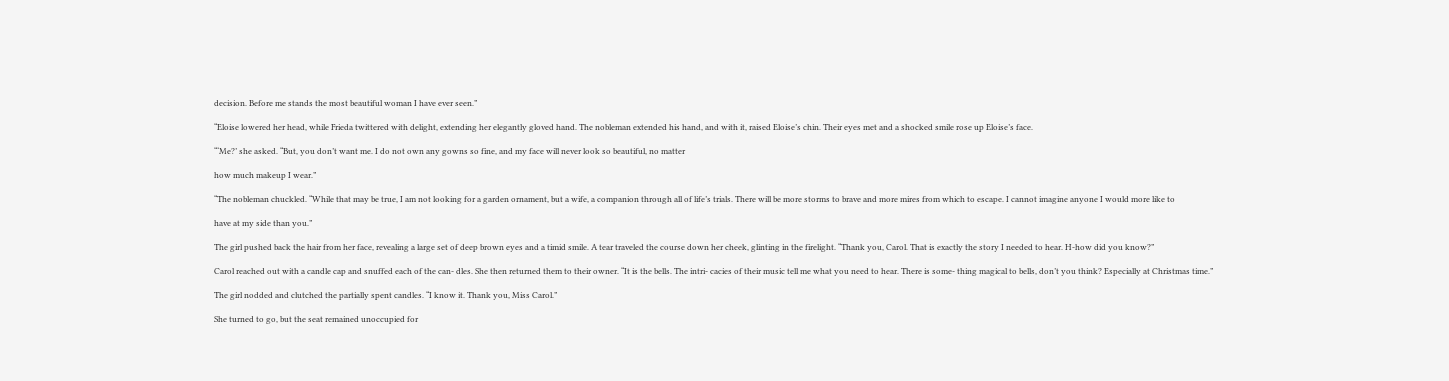decision. Before me stands the most beautiful woman I have ever seen.”

“Eloise lowered her head, while Frieda twittered with delight, extending her elegantly gloved hand. The nobleman extended his hand, and with it, raised Eloise’s chin. Their eyes met and a shocked smile rose up Eloise’s face.

“‘Me?’ she asked. “But, you don’t want me. I do not own any gowns so fine, and my face will never look so beautiful, no matter

how much makeup I wear.”

“The nobleman chuckled. “While that may be true, I am not looking for a garden ornament, but a wife, a companion through all of life’s trials. There will be more storms to brave and more mires from which to escape. I cannot imagine anyone I would more like to

have at my side than you.”

The girl pushed back the hair from her face, revealing a large set of deep brown eyes and a timid smile. A tear traveled the course down her cheek, glinting in the firelight. “Thank you, Carol. That is exactly the story I needed to hear. H-how did you know?”

Carol reached out with a candle cap and snuffed each of the can- dles. She then returned them to their owner. “It is the bells. The intri- cacies of their music tell me what you need to hear. There is some- thing magical to bells, don’t you think? Especially at Christmas time.”

The girl nodded and clutched the partially spent candles. “I know it. Thank you, Miss Carol.”

She turned to go, but the seat remained unoccupied for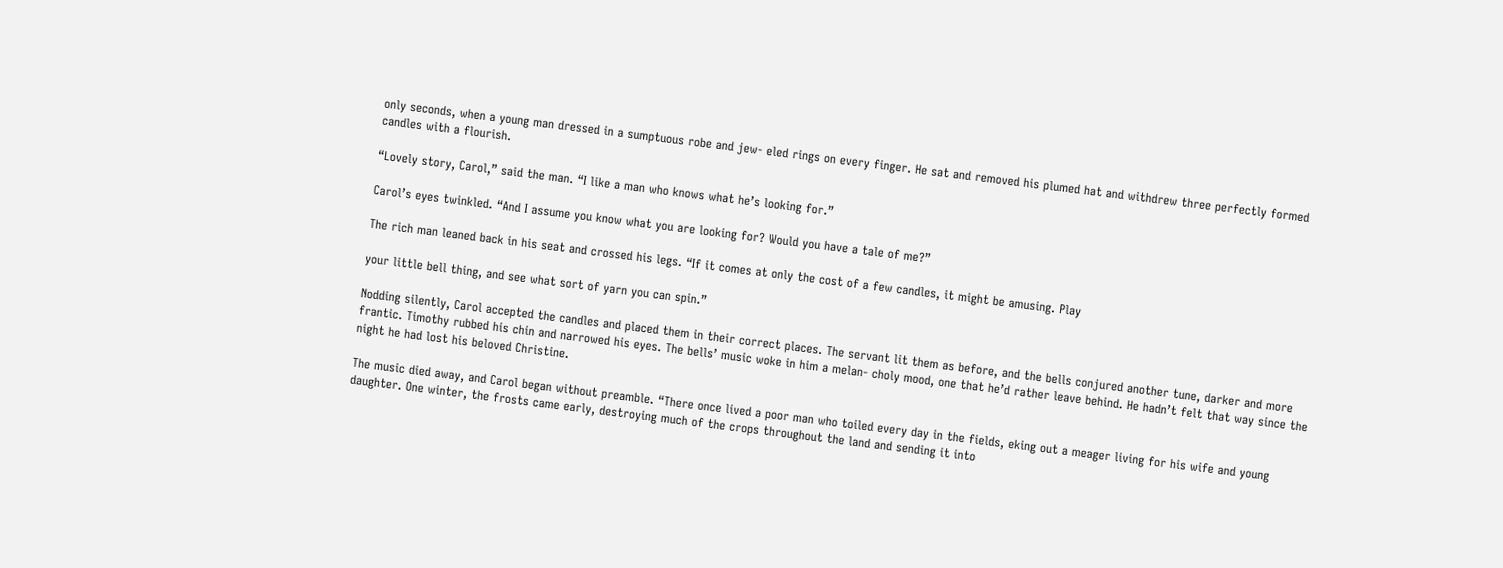only seconds, when a young man dressed in a sumptuous robe and jew- eled rings on every finger. He sat and removed his plumed hat and withdrew three perfectly formed candles with a flourish.

“Lovely story, Carol,” said the man. “I like a man who knows what he’s looking for.”

Carol’s eyes twinkled. “And I assume you know what you are looking for? Would you have a tale of me?”

The rich man leaned back in his seat and crossed his legs. “If it comes at only the cost of a few candles, it might be amusing. Play

your little bell thing, and see what sort of yarn you can spin.”

Nodding silently, Carol accepted the candles and placed them in their correct places. The servant lit them as before, and the bells conjured another tune, darker and more frantic. Timothy rubbed his chin and narrowed his eyes. The bells’ music woke in him a melan- choly mood, one that he’d rather leave behind. He hadn’t felt that way since the night he had lost his beloved Christine.

The music died away, and Carol began without preamble. “There once lived a poor man who toiled every day in the fields, eking out a meager living for his wife and young daughter. One winter, the frosts came early, destroying much of the crops throughout the land and sending it into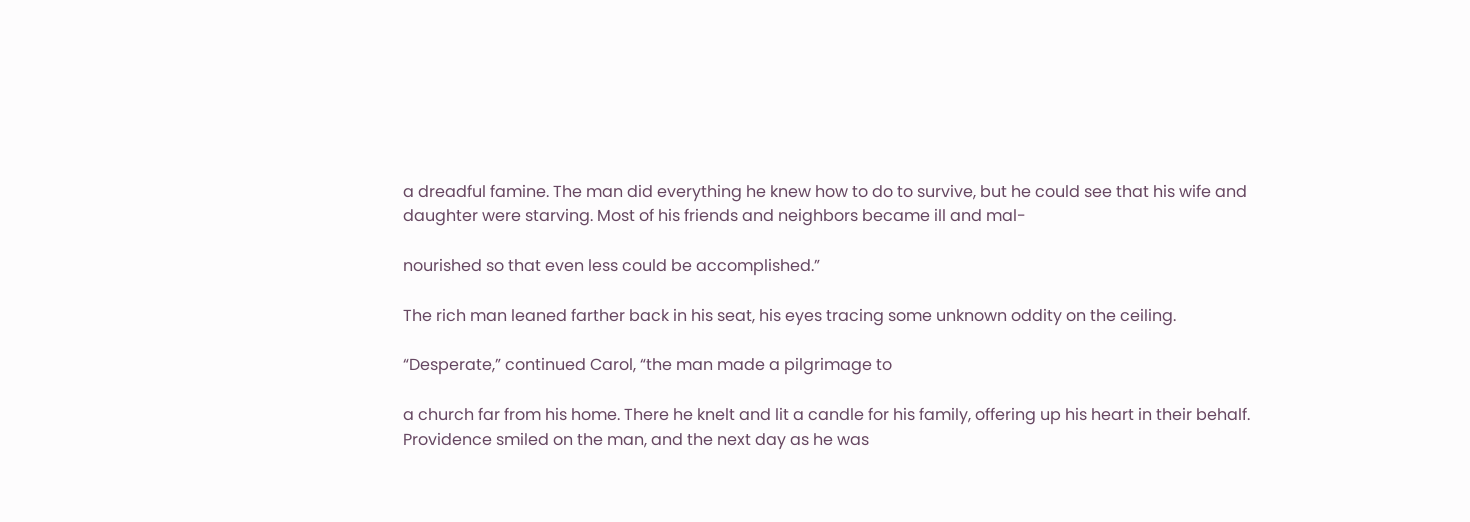a dreadful famine. The man did everything he knew how to do to survive, but he could see that his wife and daughter were starving. Most of his friends and neighbors became ill and mal-

nourished so that even less could be accomplished.”

The rich man leaned farther back in his seat, his eyes tracing some unknown oddity on the ceiling.

“Desperate,” continued Carol, “the man made a pilgrimage to

a church far from his home. There he knelt and lit a candle for his family, offering up his heart in their behalf. Providence smiled on the man, and the next day as he was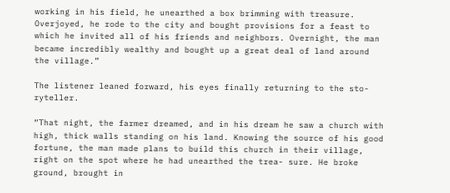working in his field, he unearthed a box brimming with treasure. Overjoyed, he rode to the city and bought provisions for a feast to which he invited all of his friends and neighbors. Overnight, the man became incredibly wealthy and bought up a great deal of land around the village.”

The listener leaned forward, his eyes finally returning to the sto- ryteller.

“That night, the farmer dreamed, and in his dream he saw a church with high, thick walls standing on his land. Knowing the source of his good fortune, the man made plans to build this church in their village, right on the spot where he had unearthed the trea- sure. He broke ground, brought in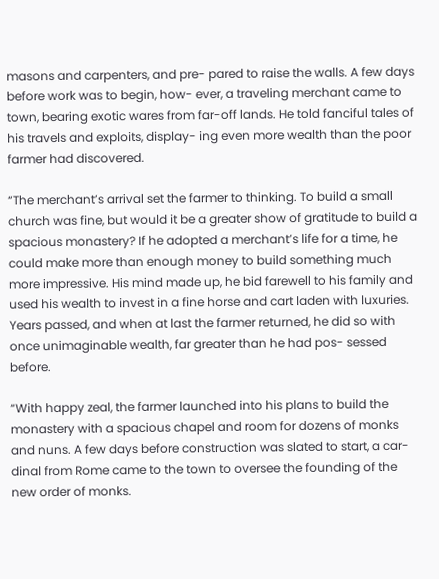masons and carpenters, and pre- pared to raise the walls. A few days before work was to begin, how- ever, a traveling merchant came to town, bearing exotic wares from far-off lands. He told fanciful tales of his travels and exploits, display- ing even more wealth than the poor farmer had discovered.

“The merchant’s arrival set the farmer to thinking. To build a small church was fine, but would it be a greater show of gratitude to build a spacious monastery? If he adopted a merchant’s life for a time, he could make more than enough money to build something much more impressive. His mind made up, he bid farewell to his family and used his wealth to invest in a fine horse and cart laden with luxuries. Years passed, and when at last the farmer returned, he did so with once unimaginable wealth, far greater than he had pos- sessed before.

“With happy zeal, the farmer launched into his plans to build the monastery with a spacious chapel and room for dozens of monks and nuns. A few days before construction was slated to start, a car- dinal from Rome came to the town to oversee the founding of the new order of monks.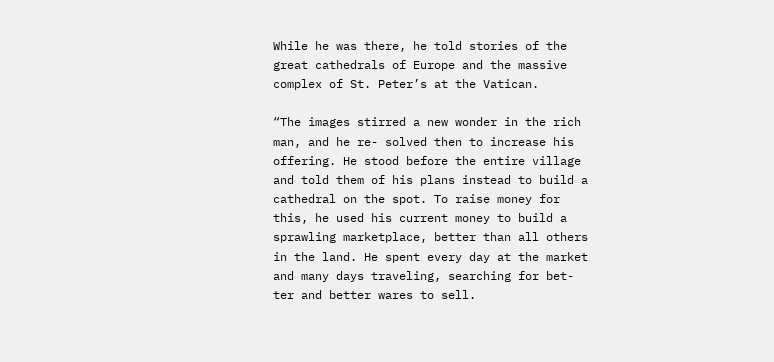While he was there, he told stories of the great cathedrals of Europe and the massive complex of St. Peter’s at the Vatican.

“The images stirred a new wonder in the rich man, and he re- solved then to increase his offering. He stood before the entire village and told them of his plans instead to build a cathedral on the spot. To raise money for this, he used his current money to build a sprawling marketplace, better than all others in the land. He spent every day at the market and many days traveling, searching for bet- ter and better wares to sell.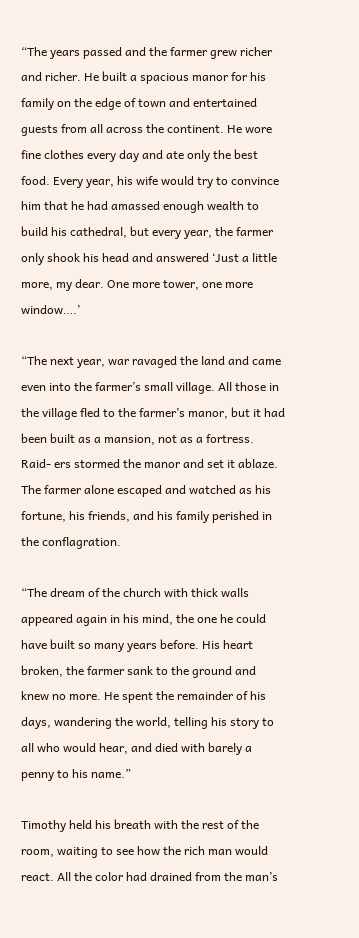“The years passed and the farmer grew richer and richer. He built a spacious manor for his family on the edge of town and entertained guests from all across the continent. He wore fine clothes every day and ate only the best food. Every year, his wife would try to convince him that he had amassed enough wealth to build his cathedral, but every year, the farmer only shook his head and answered ‘Just a little more, my dear. One more tower, one more window….’

“The next year, war ravaged the land and came even into the farmer’s small village. All those in the village fled to the farmer’s manor, but it had been built as a mansion, not as a fortress. Raid- ers stormed the manor and set it ablaze. The farmer alone escaped and watched as his fortune, his friends, and his family perished in the conflagration.

“The dream of the church with thick walls appeared again in his mind, the one he could have built so many years before. His heart broken, the farmer sank to the ground and knew no more. He spent the remainder of his days, wandering the world, telling his story to all who would hear, and died with barely a penny to his name.”

Timothy held his breath with the rest of the room, waiting to see how the rich man would react. All the color had drained from the man’s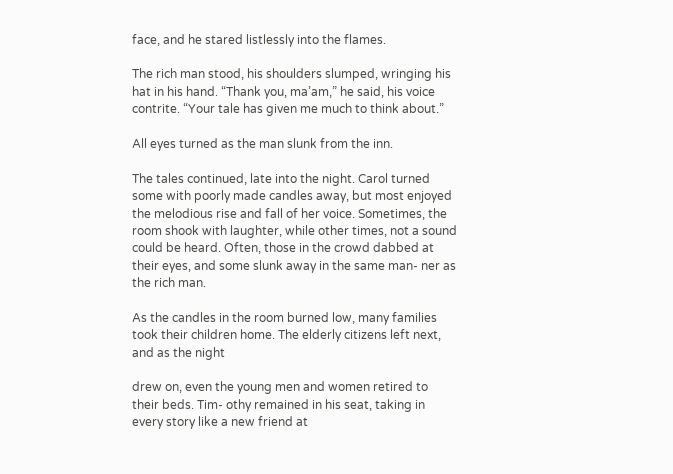face, and he stared listlessly into the flames.

The rich man stood, his shoulders slumped, wringing his hat in his hand. “Thank you, ma’am,” he said, his voice contrite. “Your tale has given me much to think about.”

All eyes turned as the man slunk from the inn.

The tales continued, late into the night. Carol turned some with poorly made candles away, but most enjoyed the melodious rise and fall of her voice. Sometimes, the room shook with laughter, while other times, not a sound could be heard. Often, those in the crowd dabbed at their eyes, and some slunk away in the same man- ner as the rich man.

As the candles in the room burned low, many families took their children home. The elderly citizens left next, and as the night

drew on, even the young men and women retired to their beds. Tim- othy remained in his seat, taking in every story like a new friend at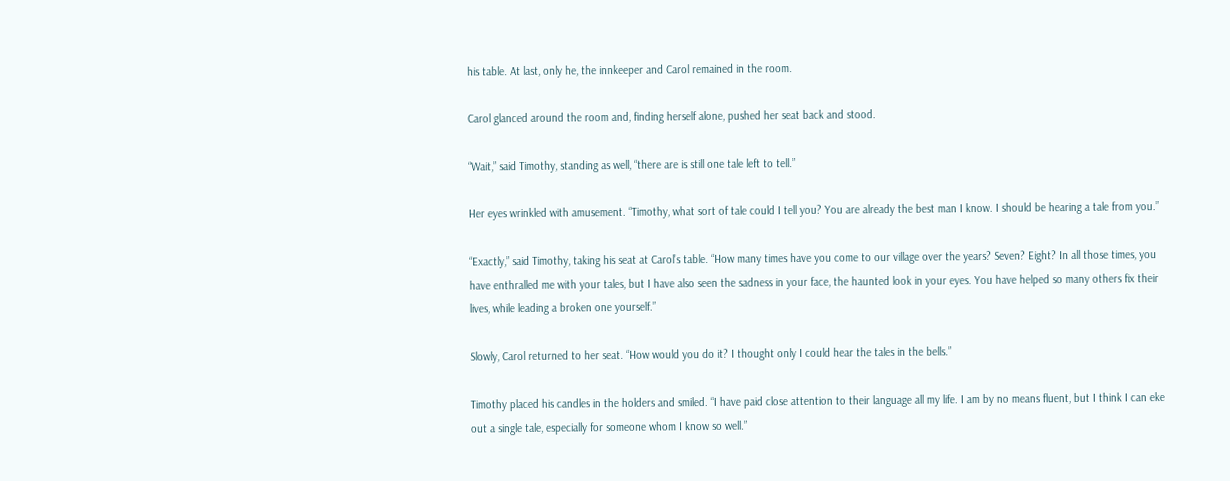his table. At last, only he, the innkeeper and Carol remained in the room.

Carol glanced around the room and, finding herself alone, pushed her seat back and stood.

“Wait,” said Timothy, standing as well, “there are is still one tale left to tell.”

Her eyes wrinkled with amusement. “Timothy, what sort of tale could I tell you? You are already the best man I know. I should be hearing a tale from you.”

“Exactly,” said Timothy, taking his seat at Carol’s table. “How many times have you come to our village over the years? Seven? Eight? In all those times, you have enthralled me with your tales, but I have also seen the sadness in your face, the haunted look in your eyes. You have helped so many others fix their lives, while leading a broken one yourself.”

Slowly, Carol returned to her seat. “How would you do it? I thought only I could hear the tales in the bells.”

Timothy placed his candles in the holders and smiled. “I have paid close attention to their language all my life. I am by no means fluent, but I think I can eke out a single tale, especially for someone whom I know so well.”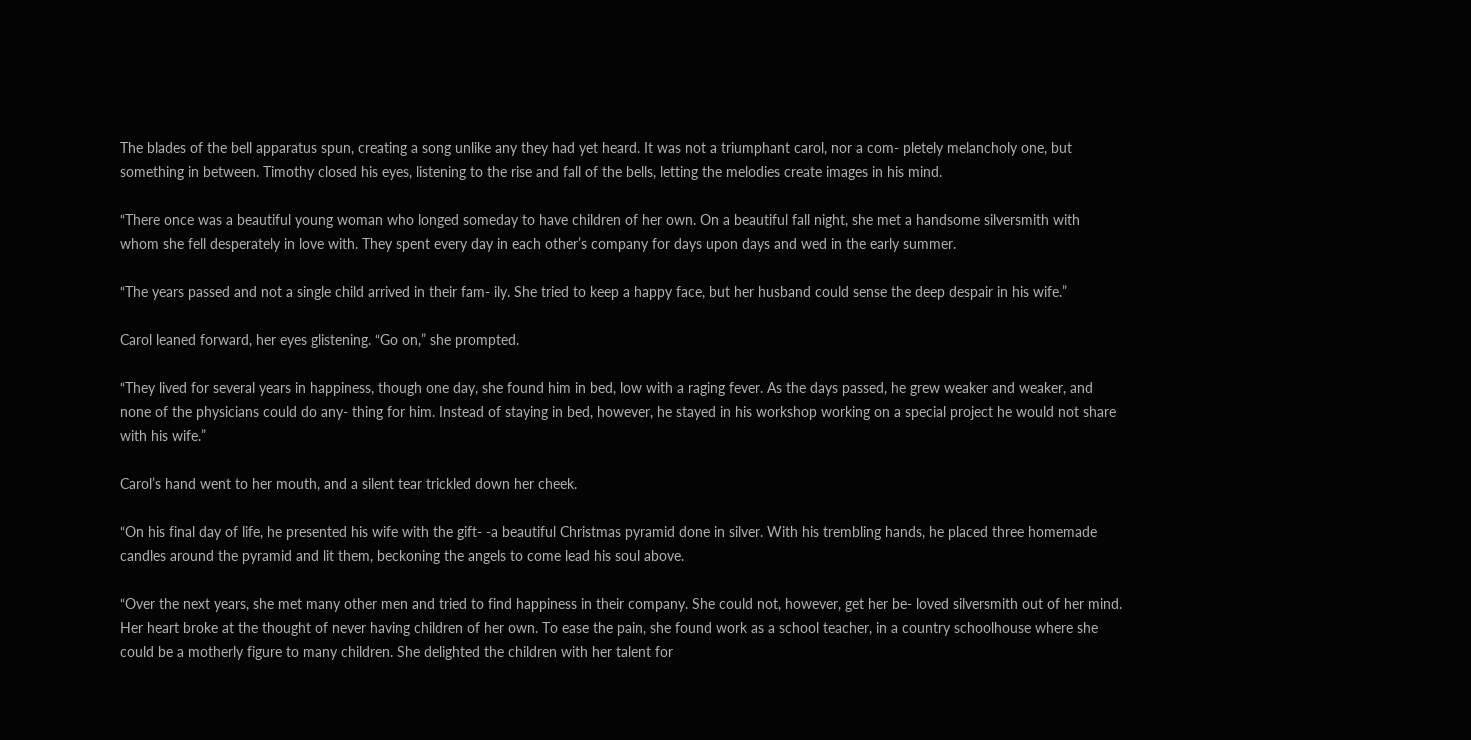The blades of the bell apparatus spun, creating a song unlike any they had yet heard. It was not a triumphant carol, nor a com- pletely melancholy one, but something in between. Timothy closed his eyes, listening to the rise and fall of the bells, letting the melodies create images in his mind.

“There once was a beautiful young woman who longed someday to have children of her own. On a beautiful fall night, she met a handsome silversmith with whom she fell desperately in love with. They spent every day in each other’s company for days upon days and wed in the early summer.

“The years passed and not a single child arrived in their fam- ily. She tried to keep a happy face, but her husband could sense the deep despair in his wife.”

Carol leaned forward, her eyes glistening. “Go on,” she prompted.

“They lived for several years in happiness, though one day, she found him in bed, low with a raging fever. As the days passed, he grew weaker and weaker, and none of the physicians could do any- thing for him. Instead of staying in bed, however, he stayed in his workshop working on a special project he would not share with his wife.”

Carol’s hand went to her mouth, and a silent tear trickled down her cheek.

“On his final day of life, he presented his wife with the gift- -a beautiful Christmas pyramid done in silver. With his trembling hands, he placed three homemade candles around the pyramid and lit them, beckoning the angels to come lead his soul above.

“Over the next years, she met many other men and tried to find happiness in their company. She could not, however, get her be- loved silversmith out of her mind. Her heart broke at the thought of never having children of her own. To ease the pain, she found work as a school teacher, in a country schoolhouse where she could be a motherly figure to many children. She delighted the children with her talent for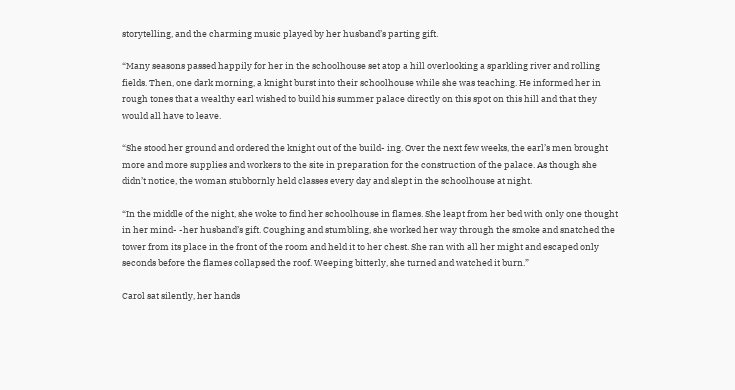storytelling, and the charming music played by her husband’s parting gift.

“Many seasons passed happily for her in the schoolhouse set atop a hill overlooking a sparkling river and rolling fields. Then, one dark morning, a knight burst into their schoolhouse while she was teaching. He informed her in rough tones that a wealthy earl wished to build his summer palace directly on this spot on this hill and that they would all have to leave.

“She stood her ground and ordered the knight out of the build- ing. Over the next few weeks, the earl’s men brought more and more supplies and workers to the site in preparation for the construction of the palace. As though she didn’t notice, the woman stubbornly held classes every day and slept in the schoolhouse at night.

“In the middle of the night, she woke to find her schoolhouse in flames. She leapt from her bed with only one thought in her mind- -her husband’s gift. Coughing and stumbling, she worked her way through the smoke and snatched the tower from its place in the front of the room and held it to her chest. She ran with all her might and escaped only seconds before the flames collapsed the roof. Weeping bitterly, she turned and watched it burn.”

Carol sat silently, her hands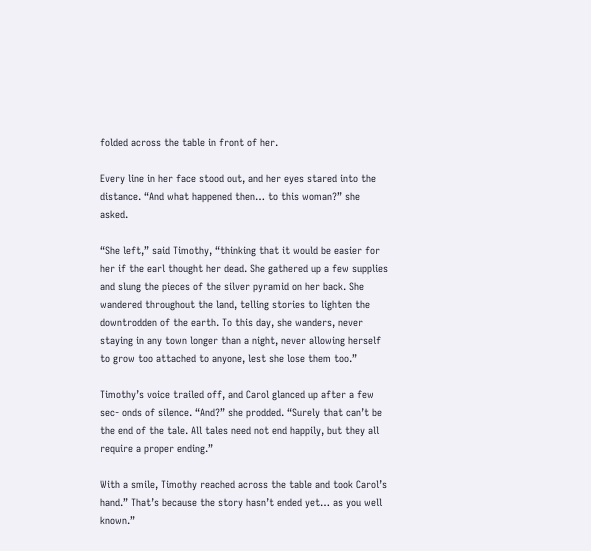folded across the table in front of her.

Every line in her face stood out, and her eyes stared into the distance. “And what happened then… to this woman?” she asked.

“She left,” said Timothy, “thinking that it would be easier for her if the earl thought her dead. She gathered up a few supplies and slung the pieces of the silver pyramid on her back. She wandered throughout the land, telling stories to lighten the downtrodden of the earth. To this day, she wanders, never staying in any town longer than a night, never allowing herself to grow too attached to anyone, lest she lose them too.”

Timothy’s voice trailed off, and Carol glanced up after a few sec- onds of silence. “And?” she prodded. “Surely that can’t be the end of the tale. All tales need not end happily, but they all require a proper ending.”

With a smile, Timothy reached across the table and took Carol’s hand.” That’s because the story hasn’t ended yet… as you well known.”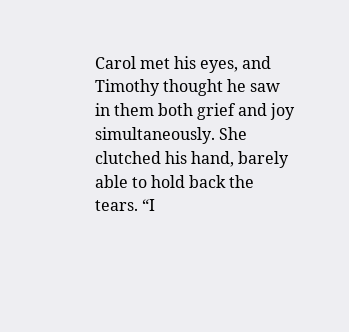Carol met his eyes, and Timothy thought he saw in them both grief and joy simultaneously. She clutched his hand, barely able to hold back the tears. “I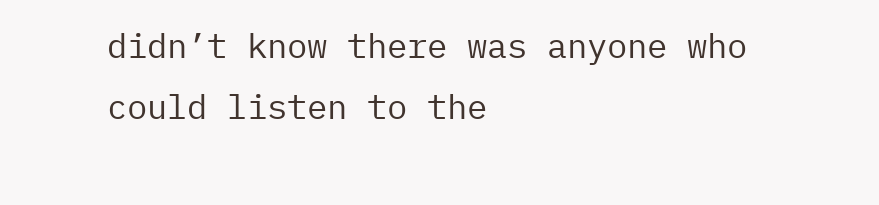didn’t know there was anyone who could listen to the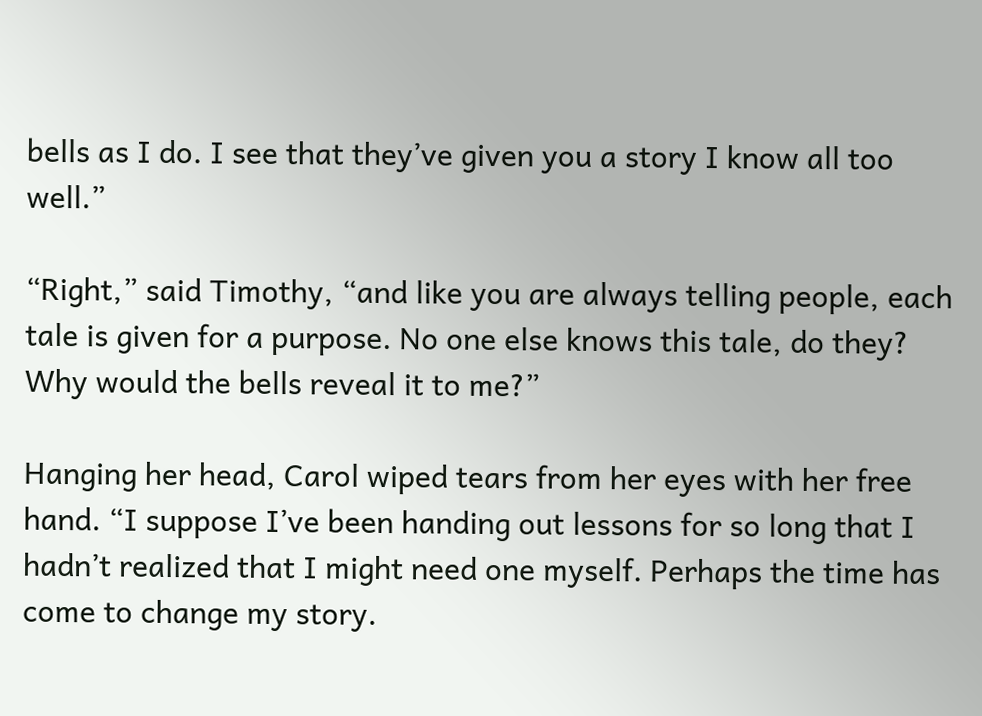bells as I do. I see that they’ve given you a story I know all too well.”

“Right,” said Timothy, “and like you are always telling people, each tale is given for a purpose. No one else knows this tale, do they? Why would the bells reveal it to me?”

Hanging her head, Carol wiped tears from her eyes with her free hand. “I suppose I’ve been handing out lessons for so long that I hadn’t realized that I might need one myself. Perhaps the time has come to change my story.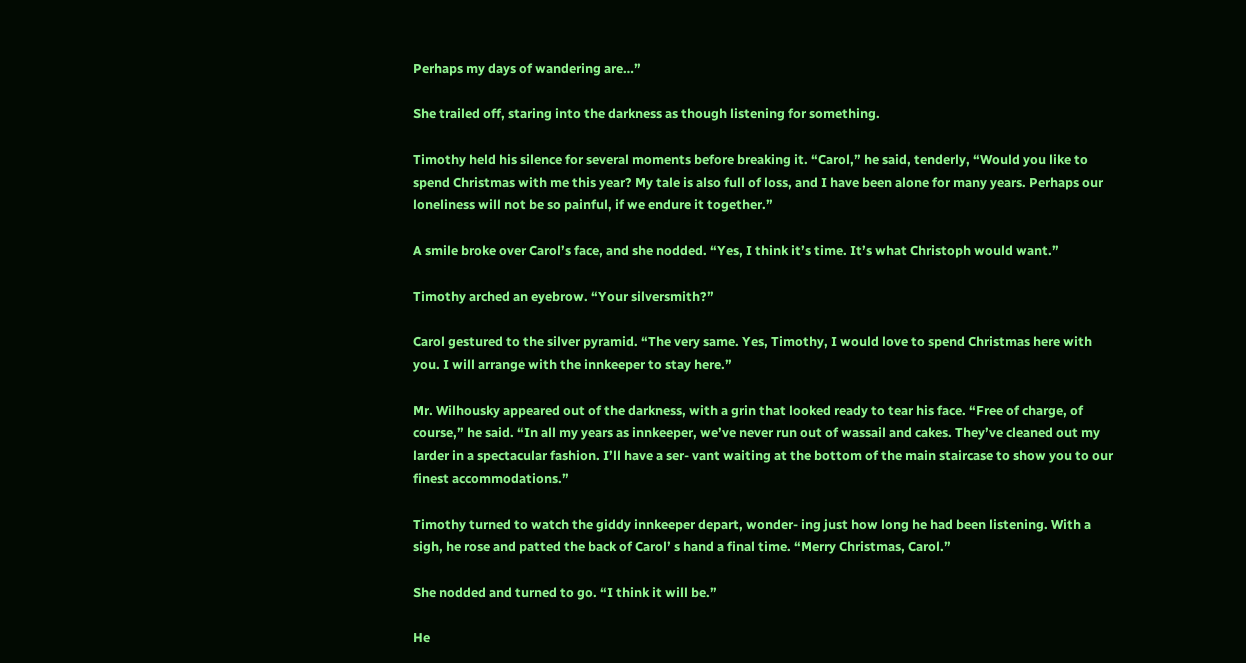Perhaps my days of wandering are…”

She trailed off, staring into the darkness as though listening for something.

Timothy held his silence for several moments before breaking it. “Carol,” he said, tenderly, “Would you like to spend Christmas with me this year? My tale is also full of loss, and I have been alone for many years. Perhaps our loneliness will not be so painful, if we endure it together.”

A smile broke over Carol’s face, and she nodded. “Yes, I think it’s time. It’s what Christoph would want.”

Timothy arched an eyebrow. “Your silversmith?”

Carol gestured to the silver pyramid. “The very same. Yes, Timothy, I would love to spend Christmas here with you. I will arrange with the innkeeper to stay here.”

Mr. Wilhousky appeared out of the darkness, with a grin that looked ready to tear his face. “Free of charge, of course,” he said. “In all my years as innkeeper, we’ve never run out of wassail and cakes. They’ve cleaned out my larder in a spectacular fashion. I’ll have a ser- vant waiting at the bottom of the main staircase to show you to our finest accommodations.”

Timothy turned to watch the giddy innkeeper depart, wonder- ing just how long he had been listening. With a sigh, he rose and patted the back of Carol’ s hand a final time. “Merry Christmas, Carol.”

She nodded and turned to go. “I think it will be.”

He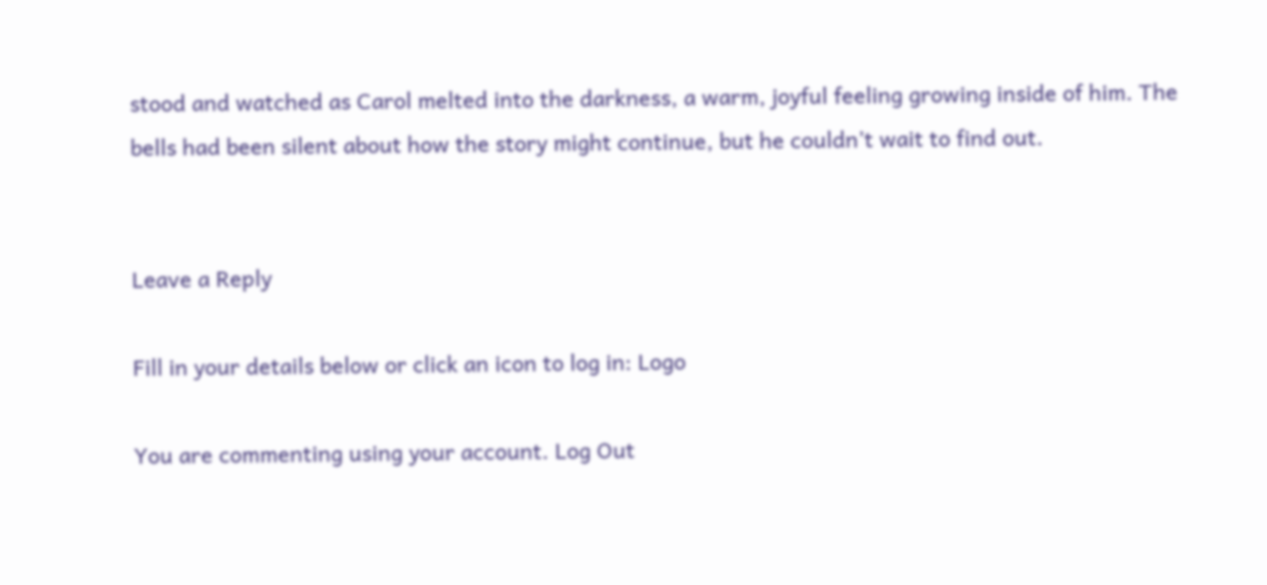stood and watched as Carol melted into the darkness, a warm, joyful feeling growing inside of him. The bells had been silent about how the story might continue, but he couldn’t wait to find out.


Leave a Reply

Fill in your details below or click an icon to log in: Logo

You are commenting using your account. Log Out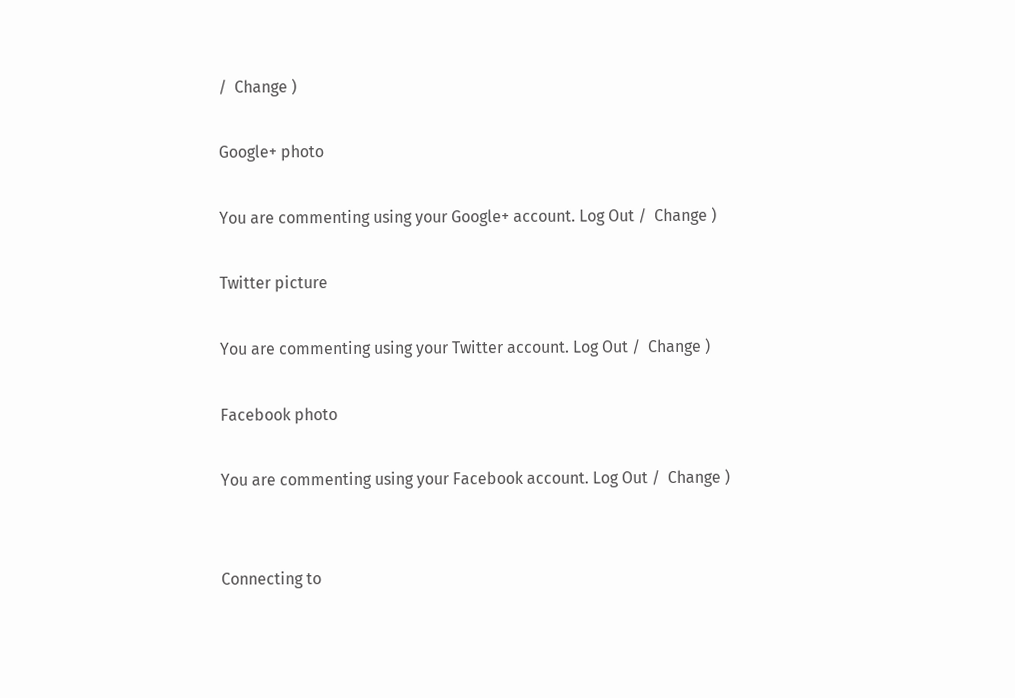/  Change )

Google+ photo

You are commenting using your Google+ account. Log Out /  Change )

Twitter picture

You are commenting using your Twitter account. Log Out /  Change )

Facebook photo

You are commenting using your Facebook account. Log Out /  Change )


Connecting to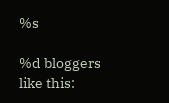%s

%d bloggers like this: